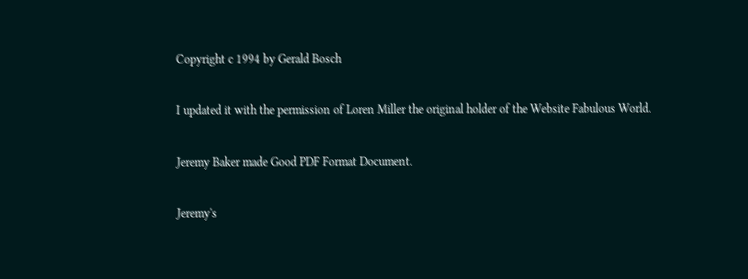Copyright c 1994 by Gerald Bosch

I updated it with the permission of Loren Miller the original holder of the Website Fabulous World.

Jeremy Baker made Good PDF Format Document.

Jeremy's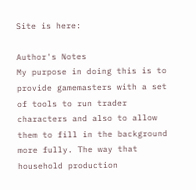Site is here:

Author's Notes
My purpose in doing this is to provide gamemasters with a set of tools to run trader characters and also to allow them to fill in the background more fully. The way that household production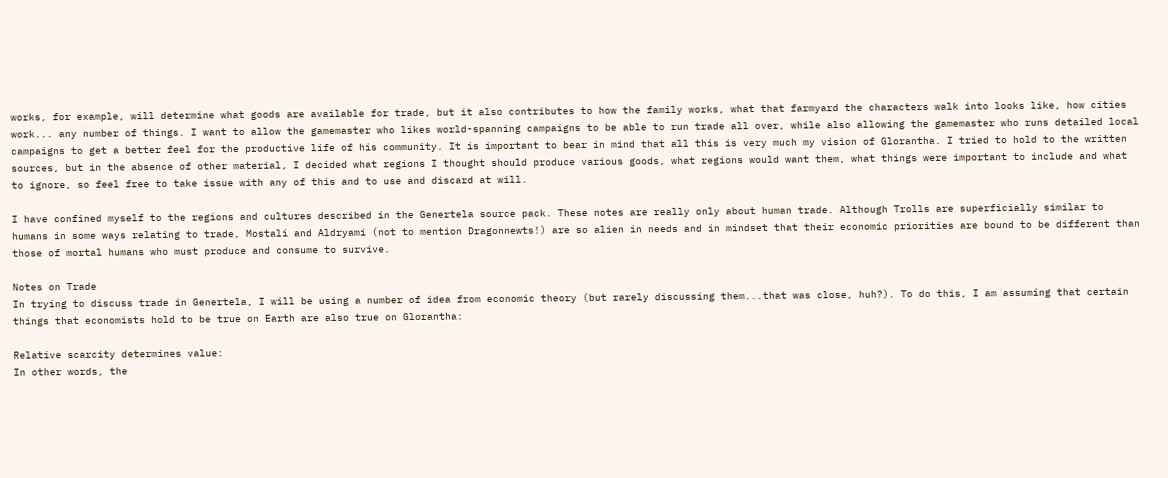works, for example, will determine what goods are available for trade, but it also contributes to how the family works, what that farmyard the characters walk into looks like, how cities work... any number of things. I want to allow the gamemaster who likes world-spanning campaigns to be able to run trade all over, while also allowing the gamemaster who runs detailed local campaigns to get a better feel for the productive life of his community. It is important to bear in mind that all this is very much my vision of Glorantha. I tried to hold to the written sources, but in the absence of other material, I decided what regions I thought should produce various goods, what regions would want them, what things were important to include and what to ignore, so feel free to take issue with any of this and to use and discard at will.

I have confined myself to the regions and cultures described in the Genertela source pack. These notes are really only about human trade. Although Trolls are superficially similar to humans in some ways relating to trade, Mostali and Aldryami (not to mention Dragonnewts!) are so alien in needs and in mindset that their economic priorities are bound to be different than those of mortal humans who must produce and consume to survive.

Notes on Trade
In trying to discuss trade in Genertela, I will be using a number of idea from economic theory (but rarely discussing them...that was close, huh?). To do this, I am assuming that certain things that economists hold to be true on Earth are also true on Glorantha:

Relative scarcity determines value:
In other words, the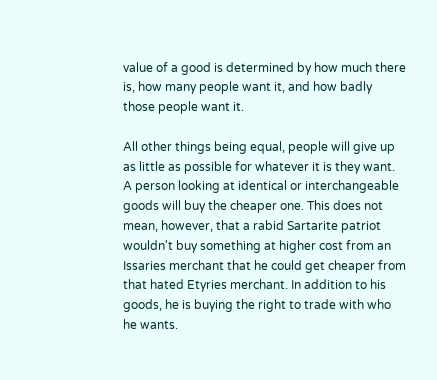value of a good is determined by how much there is, how many people want it, and how badly those people want it.

All other things being equal, people will give up as little as possible for whatever it is they want.
A person looking at identical or interchangeable goods will buy the cheaper one. This does not mean, however, that a rabid Sartarite patriot wouldn't buy something at higher cost from an Issaries merchant that he could get cheaper from that hated Etyries merchant. In addition to his goods, he is buying the right to trade with who he wants.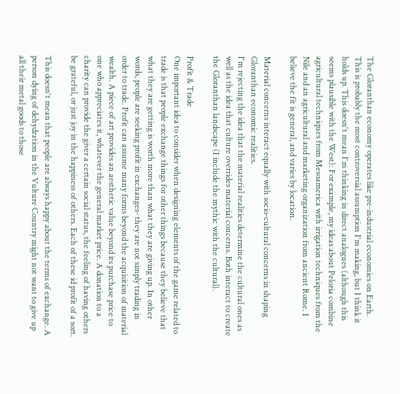The Gloranthan economy operates like pre-industrial economies on Earth.
This is probably the most controversial assumption I'm making, but I think it holds up. This doesn't mean I'm thinking in direct analogues (although this seems plausible with the West): For example, my ideas about Peloria combine agricultural techniques from Mesoamerica with irrigation techniques from the Nile and an agricultural and marketing organization from ancient Rome. I believe the fit is general, and varies by location.

Material concerns interact equally with socio-cultural concerns in shaping Gloranthan economic realities.
I'm rejecting the idea that the material realities determine the cultural ones as well as the idea that culture overrides material concerns. Both interact to create the Gloranthan landscape (I include the mythic with the cultural).

Profit & Trade
One important idea to consider when designing elements of the game related to trade is that people exchange things for other things because they believe that what they are getting is worth more than what they are giving up. In other words, people are seeking profit in exchanges- they are not simply trading in order to trade. Profit can assume many forms beyond the acquisition of material wealth. A piece of art provides an aesthetic value beyond its purchase price to one who appreciates it, whatever the general market price. A donation to a charity can provide the giver a certain social status, the feeling of having others be grateful, or just joy in the happiness of others. Each of these id profit of a sort.

This doesn't mean that people are always happy about the terms of exchange. A person dying of dehydration in the Vulture Country might not want to give up all their metal goods to those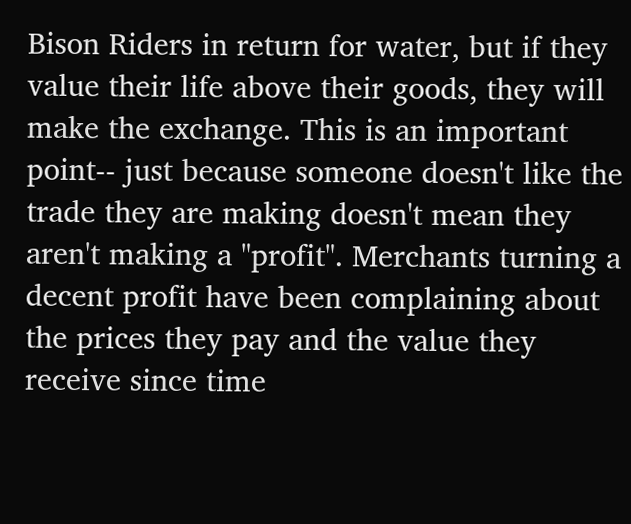Bison Riders in return for water, but if they value their life above their goods, they will make the exchange. This is an important point-- just because someone doesn't like the trade they are making doesn't mean they aren't making a "profit". Merchants turning a decent profit have been complaining about the prices they pay and the value they receive since time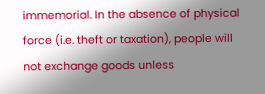immemorial. In the absence of physical force (i.e. theft or taxation), people will not exchange goods unless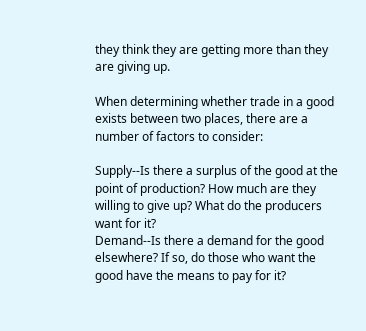they think they are getting more than they are giving up.

When determining whether trade in a good exists between two places, there are a number of factors to consider:

Supply--Is there a surplus of the good at the point of production? How much are they willing to give up? What do the producers want for it?
Demand--Is there a demand for the good elsewhere? If so, do those who want the good have the means to pay for it?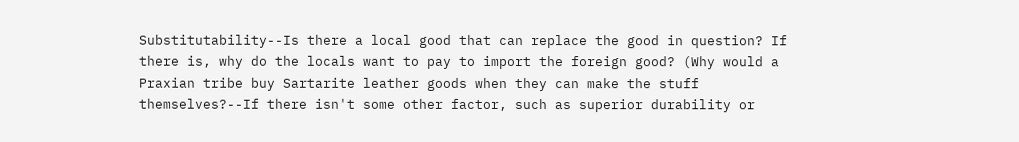Substitutability--Is there a local good that can replace the good in question? If there is, why do the locals want to pay to import the foreign good? (Why would a Praxian tribe buy Sartarite leather goods when they can make the stuff themselves?--If there isn't some other factor, such as superior durability or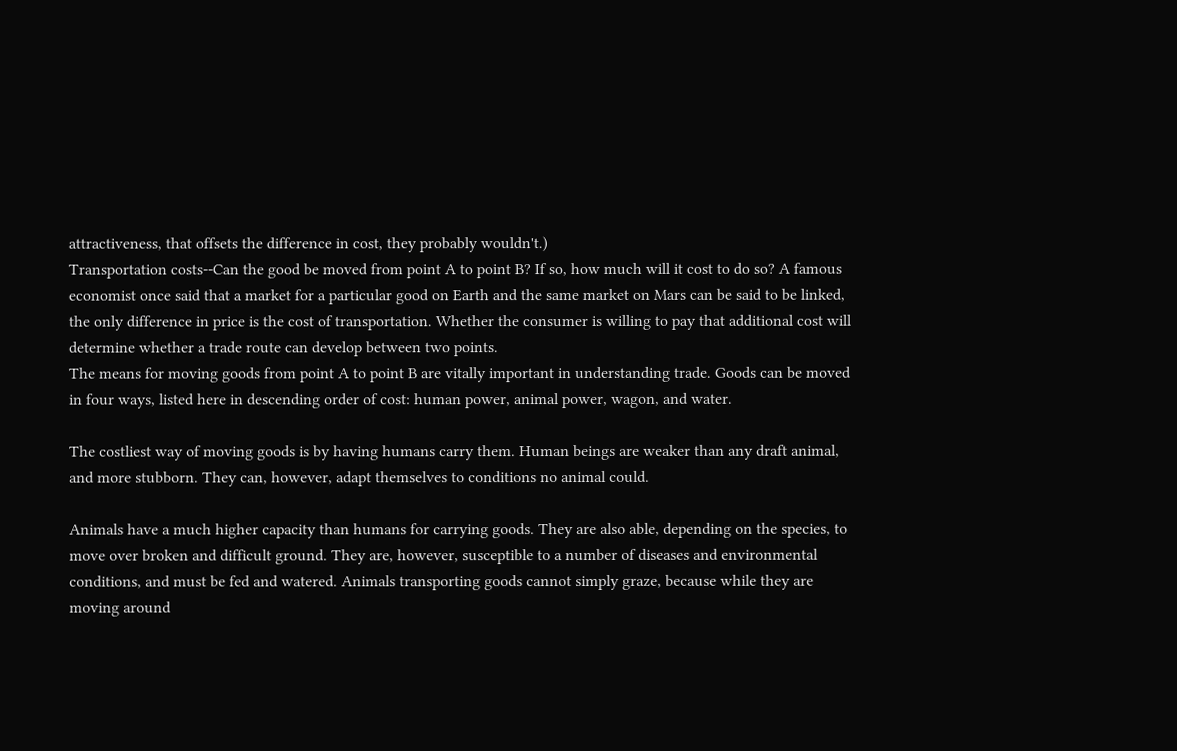attractiveness, that offsets the difference in cost, they probably wouldn't.)
Transportation costs--Can the good be moved from point A to point B? If so, how much will it cost to do so? A famous economist once said that a market for a particular good on Earth and the same market on Mars can be said to be linked, the only difference in price is the cost of transportation. Whether the consumer is willing to pay that additional cost will determine whether a trade route can develop between two points.
The means for moving goods from point A to point B are vitally important in understanding trade. Goods can be moved in four ways, listed here in descending order of cost: human power, animal power, wagon, and water.

The costliest way of moving goods is by having humans carry them. Human beings are weaker than any draft animal, and more stubborn. They can, however, adapt themselves to conditions no animal could.

Animals have a much higher capacity than humans for carrying goods. They are also able, depending on the species, to move over broken and difficult ground. They are, however, susceptible to a number of diseases and environmental conditions, and must be fed and watered. Animals transporting goods cannot simply graze, because while they are moving around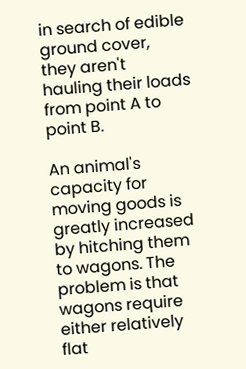in search of edible ground cover, they aren't hauling their loads from point A to point B.

An animal's capacity for moving goods is greatly increased by hitching them to wagons. The problem is that wagons require either relatively flat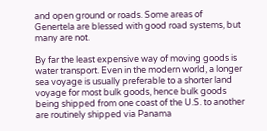and open ground or roads. Some areas of Genertela are blessed with good road systems, but many are not.

By far the least expensive way of moving goods is water transport. Even in the modern world, a longer sea voyage is usually preferable to a shorter land voyage for most bulk goods, hence bulk goods being shipped from one coast of the U.S. to another are routinely shipped via Panama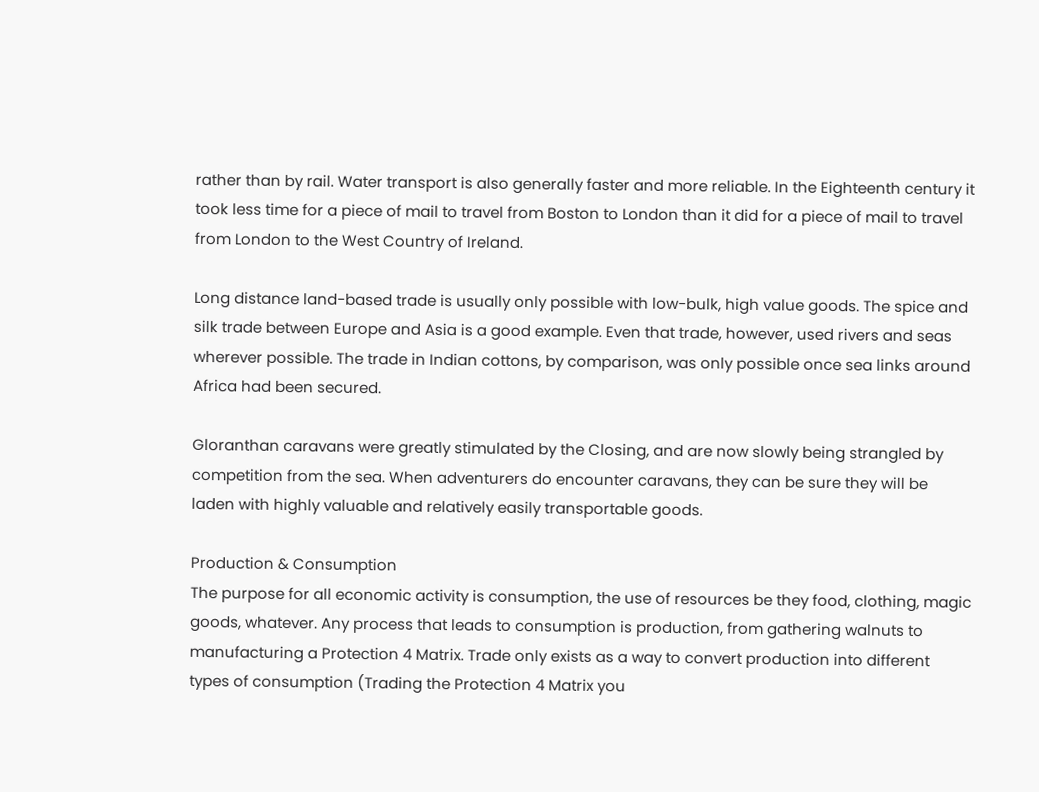rather than by rail. Water transport is also generally faster and more reliable. In the Eighteenth century it took less time for a piece of mail to travel from Boston to London than it did for a piece of mail to travel from London to the West Country of Ireland.

Long distance land-based trade is usually only possible with low-bulk, high value goods. The spice and silk trade between Europe and Asia is a good example. Even that trade, however, used rivers and seas wherever possible. The trade in Indian cottons, by comparison, was only possible once sea links around Africa had been secured.

Gloranthan caravans were greatly stimulated by the Closing, and are now slowly being strangled by competition from the sea. When adventurers do encounter caravans, they can be sure they will be laden with highly valuable and relatively easily transportable goods.

Production & Consumption
The purpose for all economic activity is consumption, the use of resources be they food, clothing, magic goods, whatever. Any process that leads to consumption is production, from gathering walnuts to manufacturing a Protection 4 Matrix. Trade only exists as a way to convert production into different types of consumption (Trading the Protection 4 Matrix you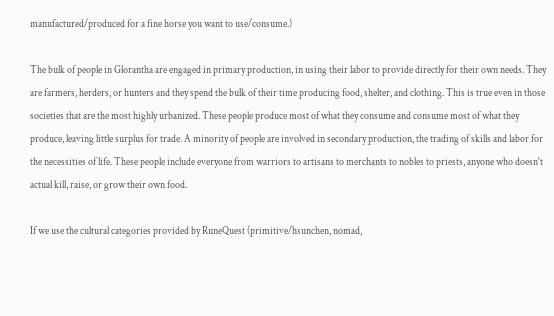manufactured/produced for a fine horse you want to use/consume.)

The bulk of people in Glorantha are engaged in primary production, in using their labor to provide directly for their own needs. They are farmers, herders, or hunters and they spend the bulk of their time producing food, shelter, and clothing. This is true even in those societies that are the most highly urbanized. These people produce most of what they consume and consume most of what they produce, leaving little surplus for trade. A minority of people are involved in secondary production, the trading of skills and labor for the necessities of life. These people include everyone from warriors to artisans to merchants to nobles to priests, anyone who doesn't actual kill, raise, or grow their own food.

If we use the cultural categories provided by RuneQuest (primitive/hsunchen, nomad,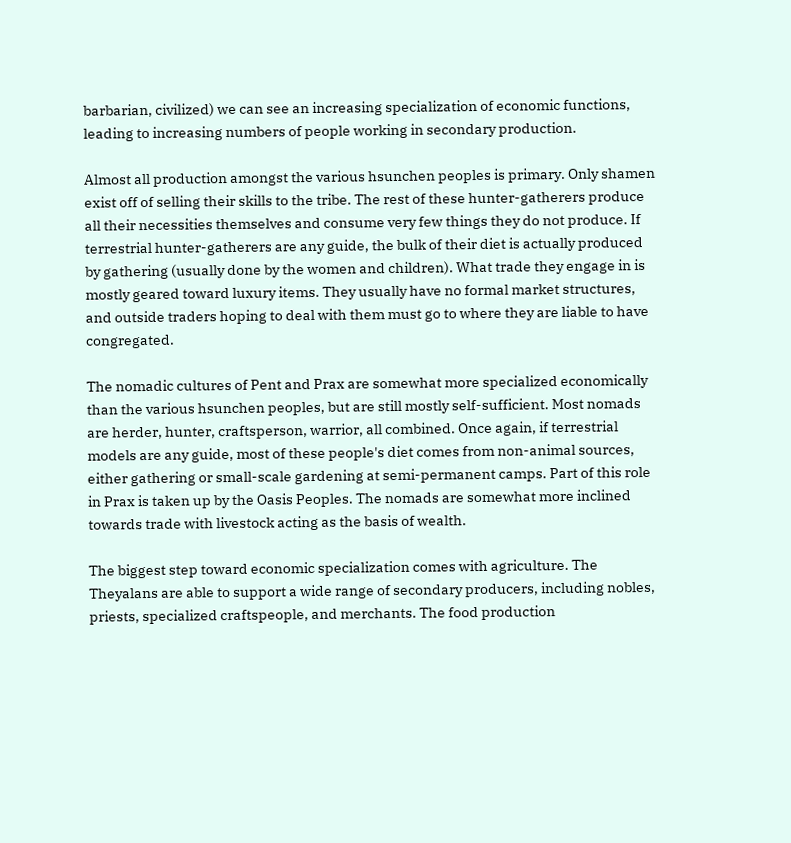barbarian, civilized) we can see an increasing specialization of economic functions, leading to increasing numbers of people working in secondary production.

Almost all production amongst the various hsunchen peoples is primary. Only shamen exist off of selling their skills to the tribe. The rest of these hunter-gatherers produce all their necessities themselves and consume very few things they do not produce. If terrestrial hunter-gatherers are any guide, the bulk of their diet is actually produced by gathering (usually done by the women and children). What trade they engage in is mostly geared toward luxury items. They usually have no formal market structures, and outside traders hoping to deal with them must go to where they are liable to have congregated.

The nomadic cultures of Pent and Prax are somewhat more specialized economically than the various hsunchen peoples, but are still mostly self-sufficient. Most nomads are herder, hunter, craftsperson, warrior, all combined. Once again, if terrestrial models are any guide, most of these people's diet comes from non-animal sources, either gathering or small-scale gardening at semi-permanent camps. Part of this role in Prax is taken up by the Oasis Peoples. The nomads are somewhat more inclined towards trade with livestock acting as the basis of wealth.

The biggest step toward economic specialization comes with agriculture. The Theyalans are able to support a wide range of secondary producers, including nobles, priests, specialized craftspeople, and merchants. The food production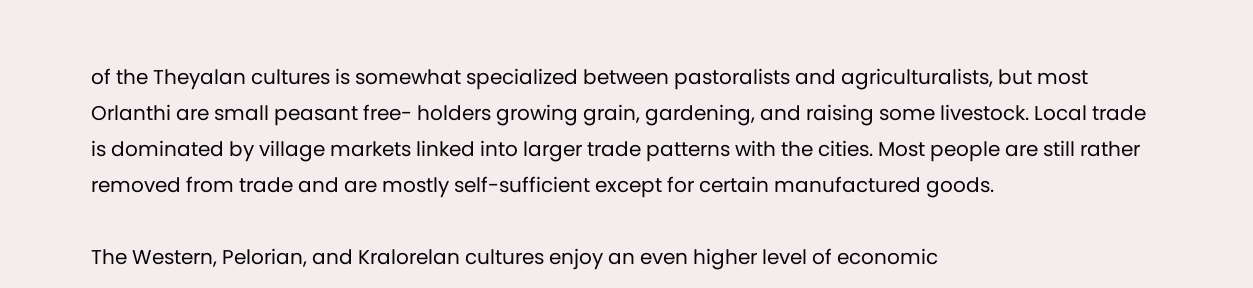of the Theyalan cultures is somewhat specialized between pastoralists and agriculturalists, but most Orlanthi are small peasant free- holders growing grain, gardening, and raising some livestock. Local trade is dominated by village markets linked into larger trade patterns with the cities. Most people are still rather removed from trade and are mostly self-sufficient except for certain manufactured goods.

The Western, Pelorian, and Kralorelan cultures enjoy an even higher level of economic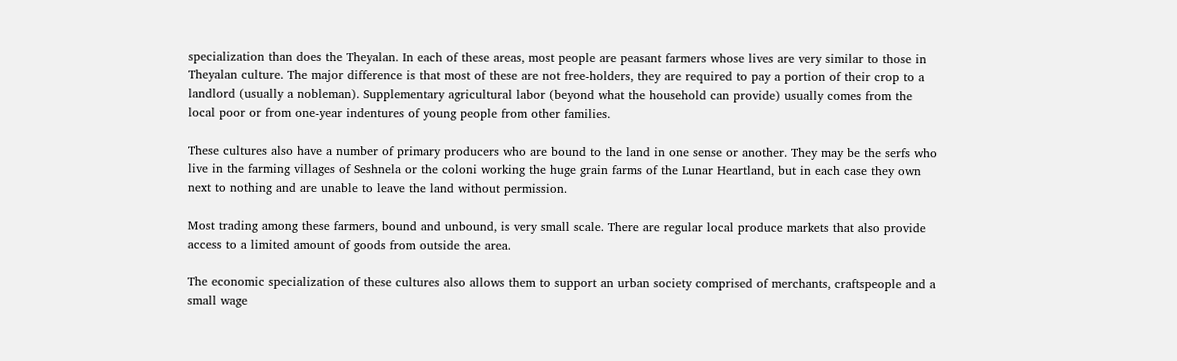specialization than does the Theyalan. In each of these areas, most people are peasant farmers whose lives are very similar to those in Theyalan culture. The major difference is that most of these are not free-holders, they are required to pay a portion of their crop to a landlord (usually a nobleman). Supplementary agricultural labor (beyond what the household can provide) usually comes from the local poor or from one-year indentures of young people from other families.

These cultures also have a number of primary producers who are bound to the land in one sense or another. They may be the serfs who live in the farming villages of Seshnela or the coloni working the huge grain farms of the Lunar Heartland, but in each case they own next to nothing and are unable to leave the land without permission.

Most trading among these farmers, bound and unbound, is very small scale. There are regular local produce markets that also provide access to a limited amount of goods from outside the area.

The economic specialization of these cultures also allows them to support an urban society comprised of merchants, craftspeople and a small wage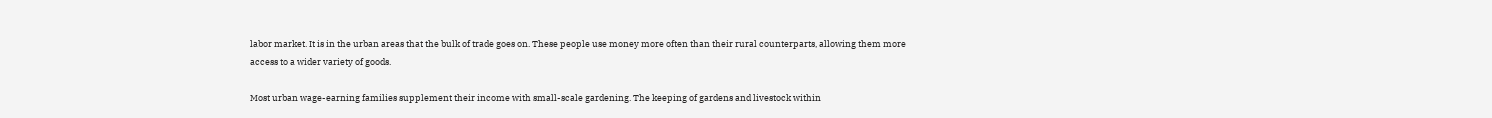labor market. It is in the urban areas that the bulk of trade goes on. These people use money more often than their rural counterparts, allowing them more access to a wider variety of goods.

Most urban wage-earning families supplement their income with small-scale gardening. The keeping of gardens and livestock within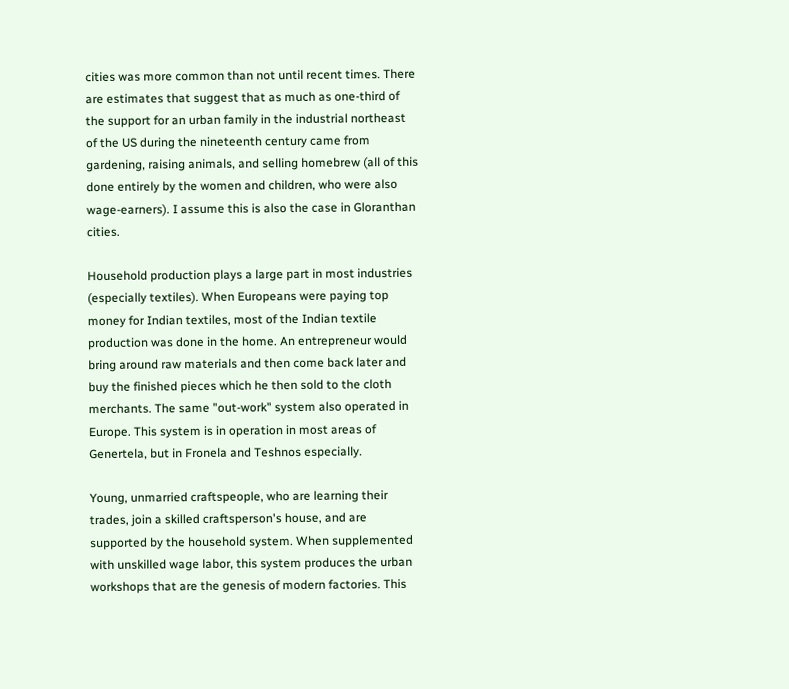cities was more common than not until recent times. There are estimates that suggest that as much as one-third of the support for an urban family in the industrial northeast of the US during the nineteenth century came from gardening, raising animals, and selling homebrew (all of this done entirely by the women and children, who were also wage-earners). I assume this is also the case in Gloranthan cities.

Household production plays a large part in most industries (especially textiles). When Europeans were paying top money for Indian textiles, most of the Indian textile production was done in the home. An entrepreneur would bring around raw materials and then come back later and buy the finished pieces which he then sold to the cloth merchants. The same "out-work" system also operated in Europe. This system is in operation in most areas of Genertela, but in Fronela and Teshnos especially.

Young, unmarried craftspeople, who are learning their trades, join a skilled craftsperson's house, and are supported by the household system. When supplemented with unskilled wage labor, this system produces the urban workshops that are the genesis of modern factories. This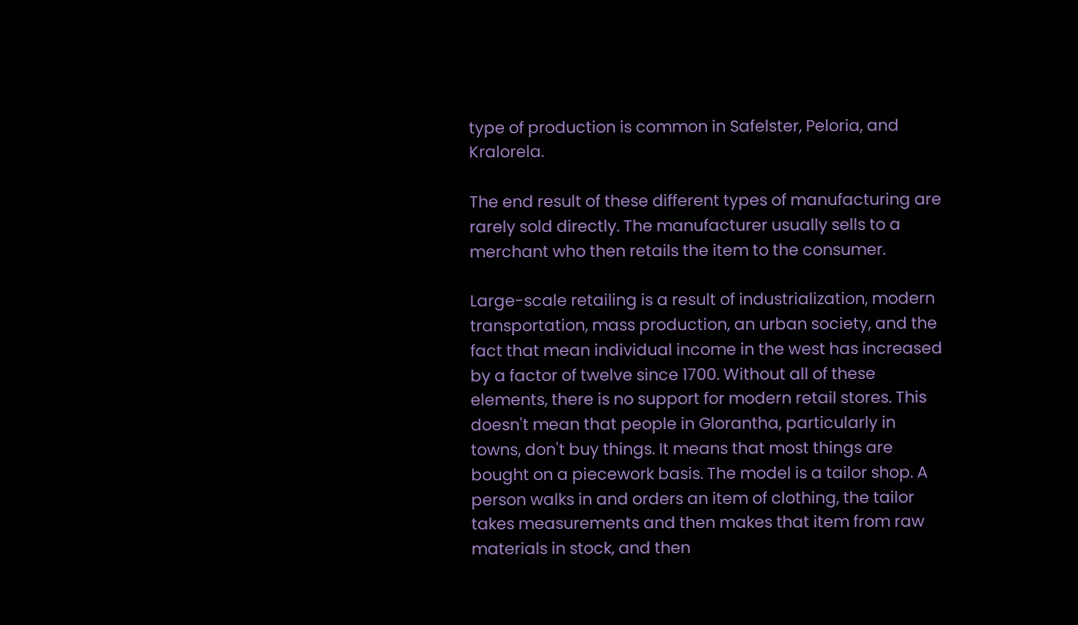type of production is common in Safelster, Peloria, and Kralorela.

The end result of these different types of manufacturing are rarely sold directly. The manufacturer usually sells to a merchant who then retails the item to the consumer.

Large-scale retailing is a result of industrialization, modern transportation, mass production, an urban society, and the fact that mean individual income in the west has increased by a factor of twelve since 1700. Without all of these elements, there is no support for modern retail stores. This doesn't mean that people in Glorantha, particularly in towns, don't buy things. It means that most things are bought on a piecework basis. The model is a tailor shop. A person walks in and orders an item of clothing, the tailor takes measurements and then makes that item from raw materials in stock, and then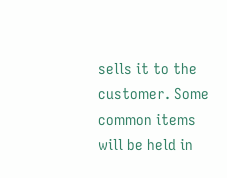sells it to the customer. Some common items will be held in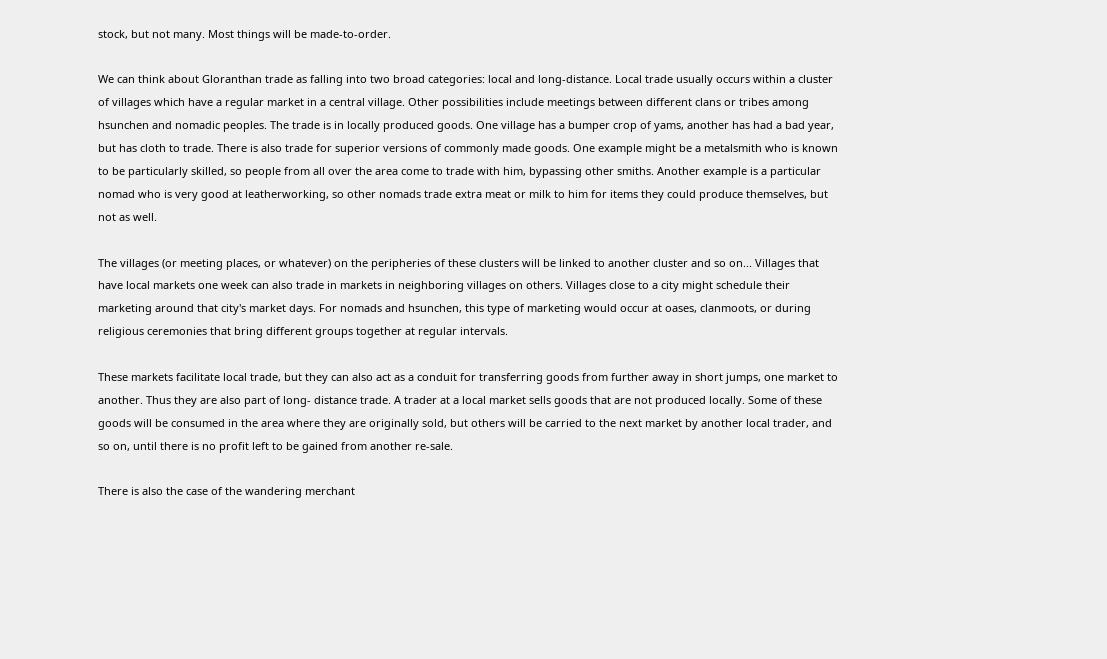stock, but not many. Most things will be made-to-order.

We can think about Gloranthan trade as falling into two broad categories: local and long-distance. Local trade usually occurs within a cluster of villages which have a regular market in a central village. Other possibilities include meetings between different clans or tribes among hsunchen and nomadic peoples. The trade is in locally produced goods. One village has a bumper crop of yams, another has had a bad year, but has cloth to trade. There is also trade for superior versions of commonly made goods. One example might be a metalsmith who is known to be particularly skilled, so people from all over the area come to trade with him, bypassing other smiths. Another example is a particular nomad who is very good at leatherworking, so other nomads trade extra meat or milk to him for items they could produce themselves, but not as well.

The villages (or meeting places, or whatever) on the peripheries of these clusters will be linked to another cluster and so on... Villages that have local markets one week can also trade in markets in neighboring villages on others. Villages close to a city might schedule their marketing around that city's market days. For nomads and hsunchen, this type of marketing would occur at oases, clanmoots, or during religious ceremonies that bring different groups together at regular intervals.

These markets facilitate local trade, but they can also act as a conduit for transferring goods from further away in short jumps, one market to another. Thus they are also part of long- distance trade. A trader at a local market sells goods that are not produced locally. Some of these goods will be consumed in the area where they are originally sold, but others will be carried to the next market by another local trader, and so on, until there is no profit left to be gained from another re-sale.

There is also the case of the wandering merchant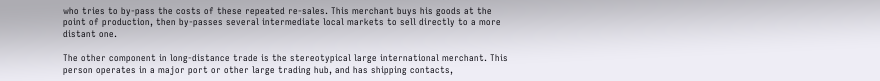who tries to by-pass the costs of these repeated re-sales. This merchant buys his goods at the point of production, then by-passes several intermediate local markets to sell directly to a more distant one.

The other component in long-distance trade is the stereotypical large international merchant. This person operates in a major port or other large trading hub, and has shipping contacts,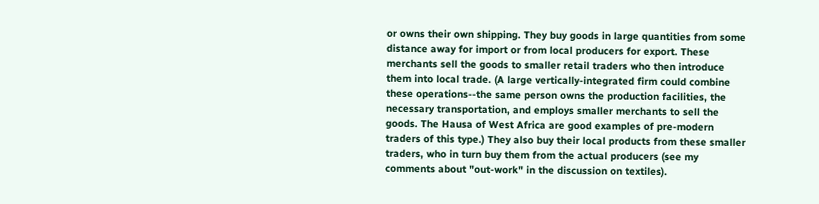or owns their own shipping. They buy goods in large quantities from some distance away for import or from local producers for export. These merchants sell the goods to smaller retail traders who then introduce them into local trade. (A large vertically-integrated firm could combine these operations--the same person owns the production facilities, the necessary transportation, and employs smaller merchants to sell the goods. The Hausa of West Africa are good examples of pre-modern traders of this type.) They also buy their local products from these smaller traders, who in turn buy them from the actual producers (see my comments about "out-work" in the discussion on textiles).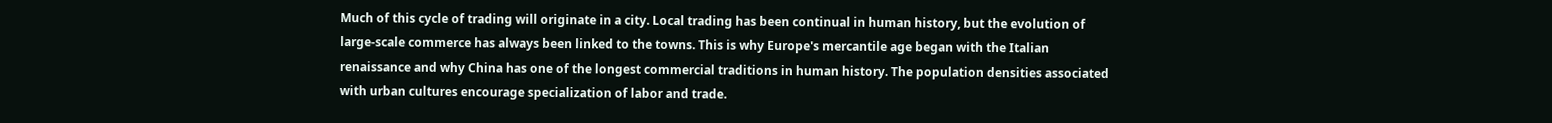Much of this cycle of trading will originate in a city. Local trading has been continual in human history, but the evolution of large-scale commerce has always been linked to the towns. This is why Europe's mercantile age began with the Italian renaissance and why China has one of the longest commercial traditions in human history. The population densities associated with urban cultures encourage specialization of labor and trade.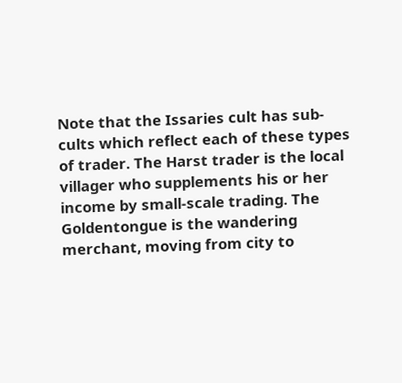Note that the Issaries cult has sub-cults which reflect each of these types of trader. The Harst trader is the local villager who supplements his or her income by small-scale trading. The Goldentongue is the wandering merchant, moving from city to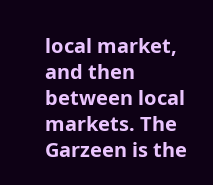local market, and then between local markets. The Garzeen is the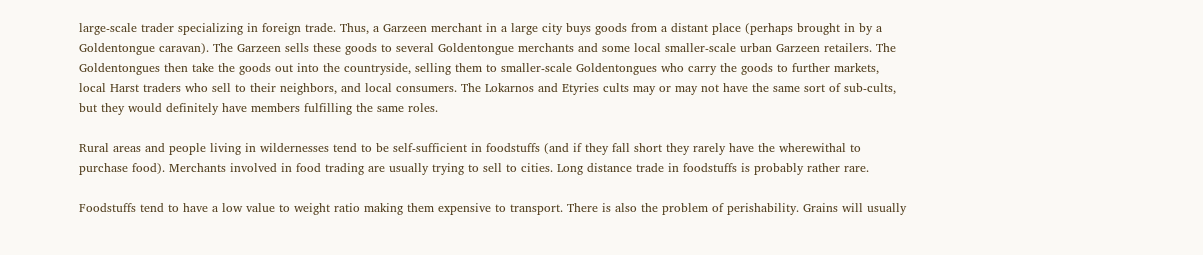large-scale trader specializing in foreign trade. Thus, a Garzeen merchant in a large city buys goods from a distant place (perhaps brought in by a Goldentongue caravan). The Garzeen sells these goods to several Goldentongue merchants and some local smaller-scale urban Garzeen retailers. The Goldentongues then take the goods out into the countryside, selling them to smaller-scale Goldentongues who carry the goods to further markets, local Harst traders who sell to their neighbors, and local consumers. The Lokarnos and Etyries cults may or may not have the same sort of sub-cults, but they would definitely have members fulfilling the same roles.

Rural areas and people living in wildernesses tend to be self-sufficient in foodstuffs (and if they fall short they rarely have the wherewithal to purchase food). Merchants involved in food trading are usually trying to sell to cities. Long distance trade in foodstuffs is probably rather rare.

Foodstuffs tend to have a low value to weight ratio making them expensive to transport. There is also the problem of perishability. Grains will usually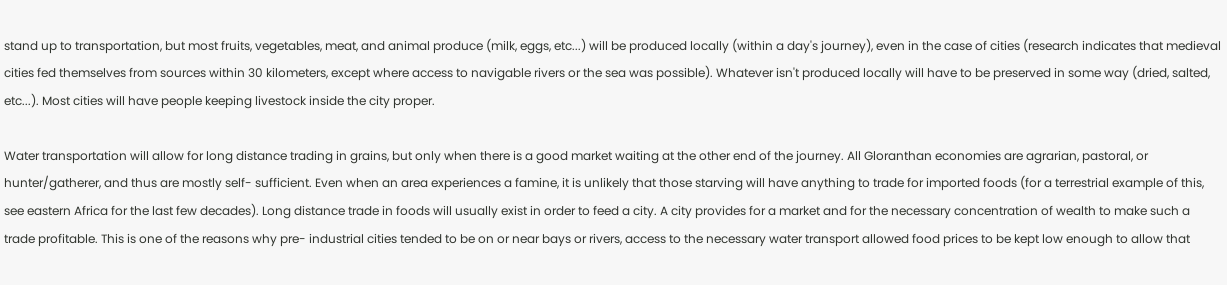stand up to transportation, but most fruits, vegetables, meat, and animal produce (milk, eggs, etc...) will be produced locally (within a day's journey), even in the case of cities (research indicates that medieval cities fed themselves from sources within 30 kilometers, except where access to navigable rivers or the sea was possible). Whatever isn't produced locally will have to be preserved in some way (dried, salted, etc...). Most cities will have people keeping livestock inside the city proper.

Water transportation will allow for long distance trading in grains, but only when there is a good market waiting at the other end of the journey. All Gloranthan economies are agrarian, pastoral, or hunter/gatherer, and thus are mostly self- sufficient. Even when an area experiences a famine, it is unlikely that those starving will have anything to trade for imported foods (for a terrestrial example of this, see eastern Africa for the last few decades). Long distance trade in foods will usually exist in order to feed a city. A city provides for a market and for the necessary concentration of wealth to make such a trade profitable. This is one of the reasons why pre- industrial cities tended to be on or near bays or rivers, access to the necessary water transport allowed food prices to be kept low enough to allow that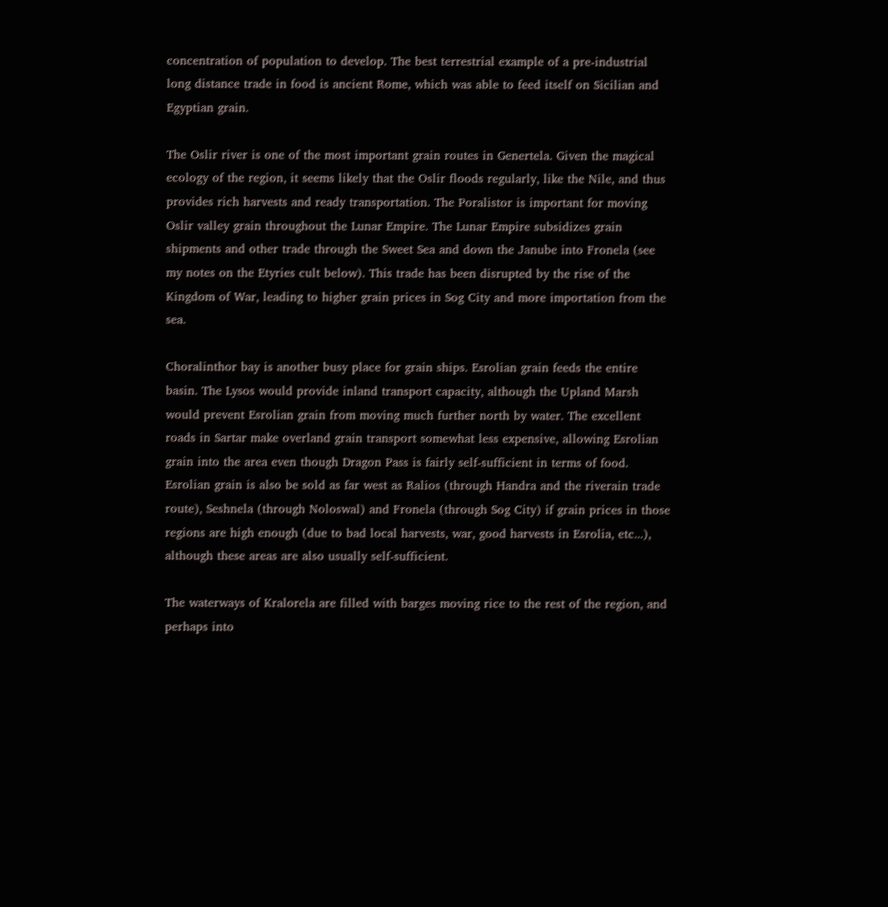concentration of population to develop. The best terrestrial example of a pre-industrial long distance trade in food is ancient Rome, which was able to feed itself on Sicilian and Egyptian grain.

The Oslir river is one of the most important grain routes in Genertela. Given the magical ecology of the region, it seems likely that the Oslir floods regularly, like the Nile, and thus provides rich harvests and ready transportation. The Poralistor is important for moving Oslir valley grain throughout the Lunar Empire. The Lunar Empire subsidizes grain shipments and other trade through the Sweet Sea and down the Janube into Fronela (see my notes on the Etyries cult below). This trade has been disrupted by the rise of the Kingdom of War, leading to higher grain prices in Sog City and more importation from the sea.

Choralinthor bay is another busy place for grain ships. Esrolian grain feeds the entire basin. The Lysos would provide inland transport capacity, although the Upland Marsh would prevent Esrolian grain from moving much further north by water. The excellent roads in Sartar make overland grain transport somewhat less expensive, allowing Esrolian grain into the area even though Dragon Pass is fairly self-sufficient in terms of food. Esrolian grain is also be sold as far west as Ralios (through Handra and the riverain trade route), Seshnela (through Noloswal) and Fronela (through Sog City) if grain prices in those regions are high enough (due to bad local harvests, war, good harvests in Esrolia, etc...), although these areas are also usually self-sufficient.

The waterways of Kralorela are filled with barges moving rice to the rest of the region, and perhaps into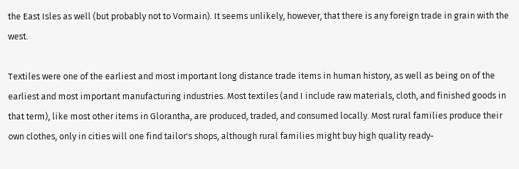the East Isles as well (but probably not to Vormain). It seems unlikely, however, that there is any foreign trade in grain with the west.

Textiles were one of the earliest and most important long distance trade items in human history, as well as being on of the earliest and most important manufacturing industries. Most textiles (and I include raw materials, cloth, and finished goods in that term), like most other items in Glorantha, are produced, traded, and consumed locally. Most rural families produce their own clothes, only in cities will one find tailor's shops, although rural families might buy high quality ready-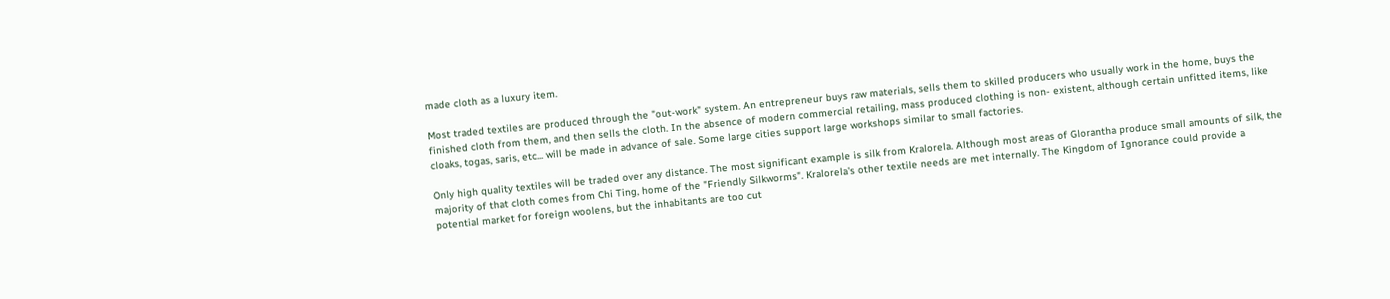made cloth as a luxury item.

Most traded textiles are produced through the "out-work" system. An entrepreneur buys raw materials, sells them to skilled producers who usually work in the home, buys the finished cloth from them, and then sells the cloth. In the absence of modern commercial retailing, mass produced clothing is non- existent, although certain unfitted items, like cloaks, togas, saris, etc... will be made in advance of sale. Some large cities support large workshops similar to small factories.

Only high quality textiles will be traded over any distance. The most significant example is silk from Kralorela. Although most areas of Glorantha produce small amounts of silk, the majority of that cloth comes from Chi Ting, home of the "Friendly Silkworms". Kralorela's other textile needs are met internally. The Kingdom of Ignorance could provide a potential market for foreign woolens, but the inhabitants are too cut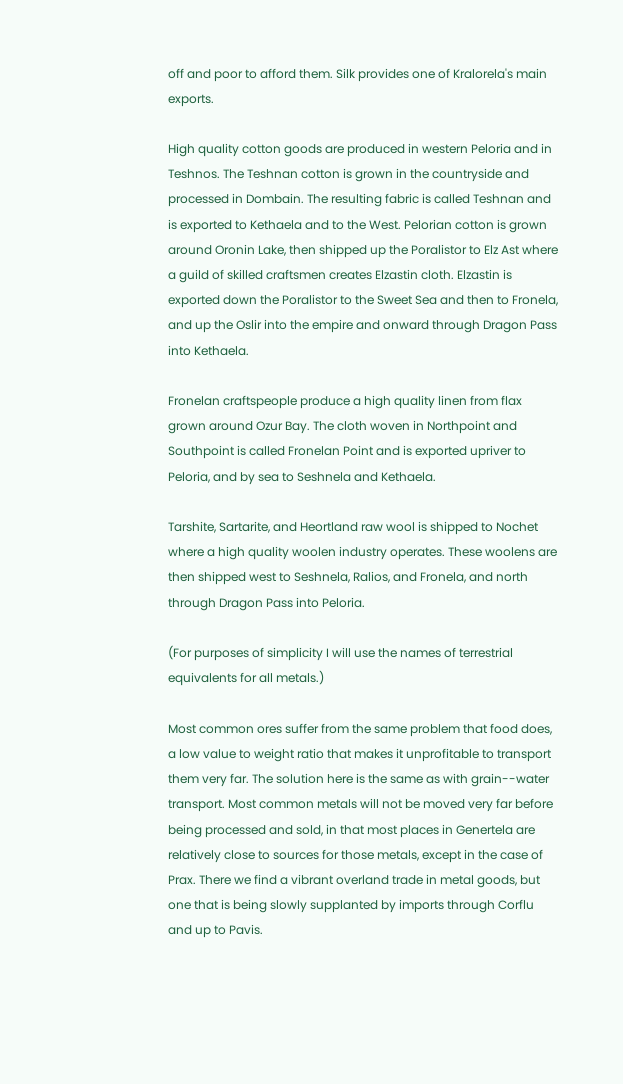off and poor to afford them. Silk provides one of Kralorela's main exports.

High quality cotton goods are produced in western Peloria and in Teshnos. The Teshnan cotton is grown in the countryside and processed in Dombain. The resulting fabric is called Teshnan and is exported to Kethaela and to the West. Pelorian cotton is grown around Oronin Lake, then shipped up the Poralistor to Elz Ast where a guild of skilled craftsmen creates Elzastin cloth. Elzastin is exported down the Poralistor to the Sweet Sea and then to Fronela, and up the Oslir into the empire and onward through Dragon Pass into Kethaela.

Fronelan craftspeople produce a high quality linen from flax grown around Ozur Bay. The cloth woven in Northpoint and Southpoint is called Fronelan Point and is exported upriver to Peloria, and by sea to Seshnela and Kethaela.

Tarshite, Sartarite, and Heortland raw wool is shipped to Nochet where a high quality woolen industry operates. These woolens are then shipped west to Seshnela, Ralios, and Fronela, and north through Dragon Pass into Peloria.

(For purposes of simplicity I will use the names of terrestrial equivalents for all metals.)

Most common ores suffer from the same problem that food does, a low value to weight ratio that makes it unprofitable to transport them very far. The solution here is the same as with grain--water transport. Most common metals will not be moved very far before being processed and sold, in that most places in Genertela are relatively close to sources for those metals, except in the case of Prax. There we find a vibrant overland trade in metal goods, but one that is being slowly supplanted by imports through Corflu and up to Pavis.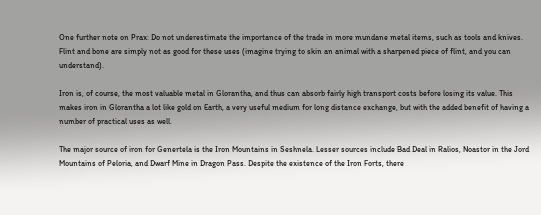One further note on Prax: Do not underestimate the importance of the trade in more mundane metal items, such as tools and knives. Flint and bone are simply not as good for these uses (imagine trying to skin an animal with a sharpened piece of flint, and you can understand).

Iron is, of course, the most valuable metal in Glorantha, and thus can absorb fairly high transport costs before losing its value. This makes iron in Glorantha a lot like gold on Earth, a very useful medium for long distance exchange, but with the added benefit of having a number of practical uses as well.

The major source of iron for Genertela is the Iron Mountains in Seshnela. Lesser sources include Bad Deal in Ralios, Noastor in the Jord Mountains of Peloria, and Dwarf Mine in Dragon Pass. Despite the existence of the Iron Forts, there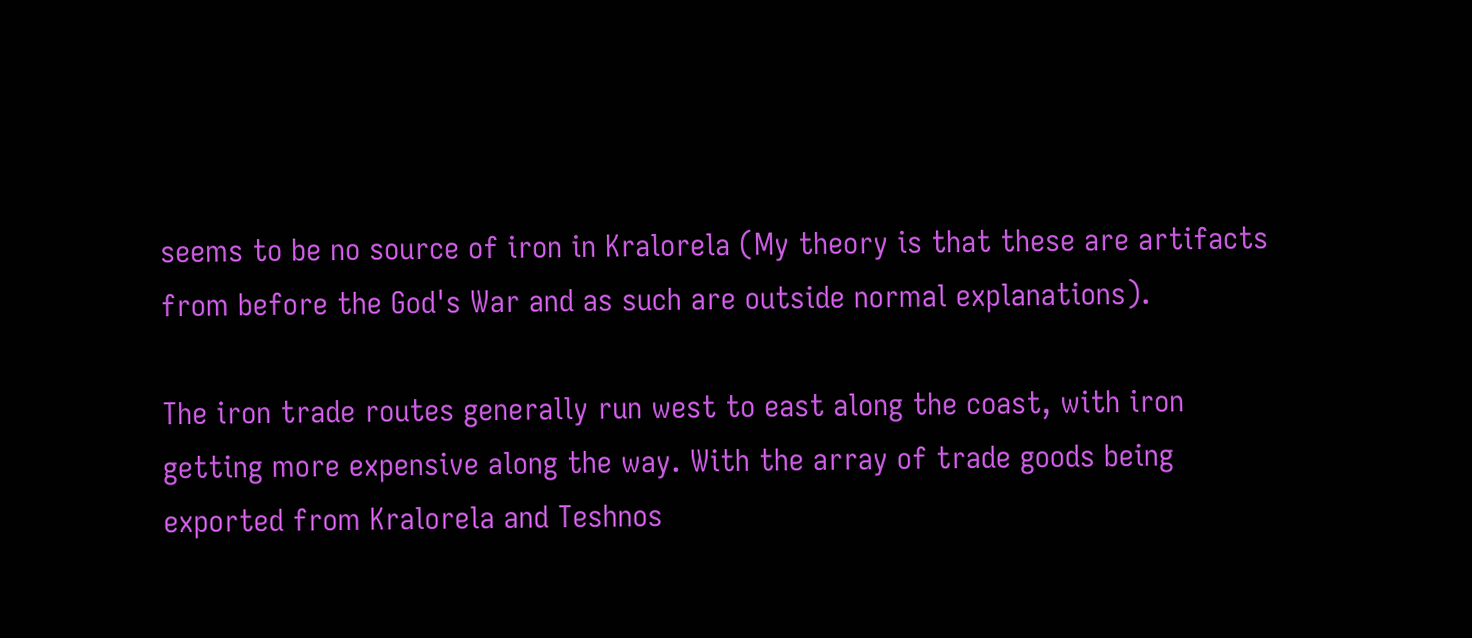seems to be no source of iron in Kralorela (My theory is that these are artifacts from before the God's War and as such are outside normal explanations).

The iron trade routes generally run west to east along the coast, with iron getting more expensive along the way. With the array of trade goods being exported from Kralorela and Teshnos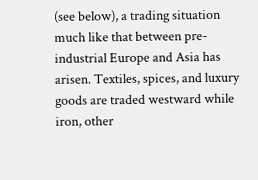(see below), a trading situation much like that between pre- industrial Europe and Asia has arisen. Textiles, spices, and luxury goods are traded westward while iron, other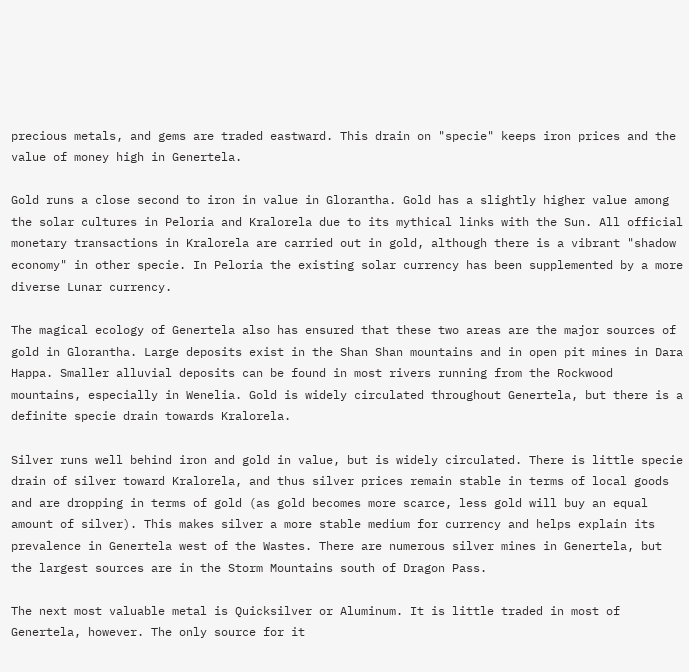precious metals, and gems are traded eastward. This drain on "specie" keeps iron prices and the value of money high in Genertela.

Gold runs a close second to iron in value in Glorantha. Gold has a slightly higher value among the solar cultures in Peloria and Kralorela due to its mythical links with the Sun. All official monetary transactions in Kralorela are carried out in gold, although there is a vibrant "shadow economy" in other specie. In Peloria the existing solar currency has been supplemented by a more diverse Lunar currency.

The magical ecology of Genertela also has ensured that these two areas are the major sources of gold in Glorantha. Large deposits exist in the Shan Shan mountains and in open pit mines in Dara Happa. Smaller alluvial deposits can be found in most rivers running from the Rockwood mountains, especially in Wenelia. Gold is widely circulated throughout Genertela, but there is a definite specie drain towards Kralorela.

Silver runs well behind iron and gold in value, but is widely circulated. There is little specie drain of silver toward Kralorela, and thus silver prices remain stable in terms of local goods and are dropping in terms of gold (as gold becomes more scarce, less gold will buy an equal amount of silver). This makes silver a more stable medium for currency and helps explain its prevalence in Genertela west of the Wastes. There are numerous silver mines in Genertela, but the largest sources are in the Storm Mountains south of Dragon Pass.

The next most valuable metal is Quicksilver or Aluminum. It is little traded in most of Genertela, however. The only source for it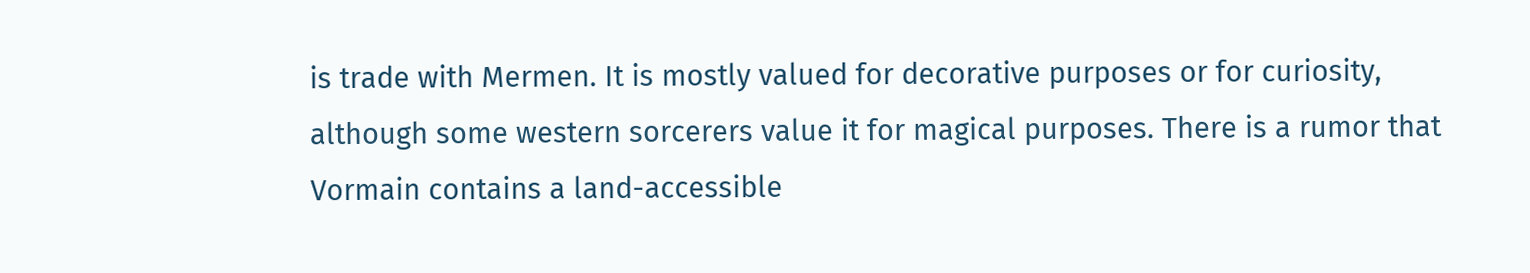is trade with Mermen. It is mostly valued for decorative purposes or for curiosity, although some western sorcerers value it for magical purposes. There is a rumor that Vormain contains a land-accessible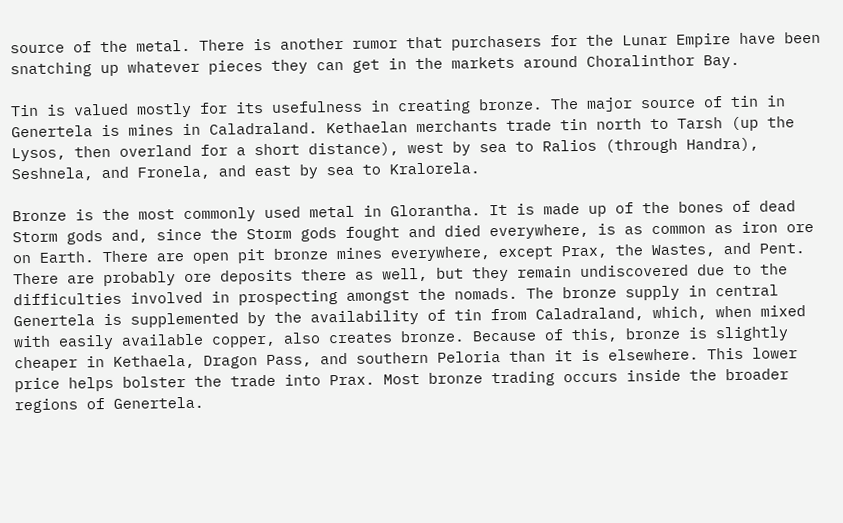source of the metal. There is another rumor that purchasers for the Lunar Empire have been snatching up whatever pieces they can get in the markets around Choralinthor Bay.

Tin is valued mostly for its usefulness in creating bronze. The major source of tin in Genertela is mines in Caladraland. Kethaelan merchants trade tin north to Tarsh (up the Lysos, then overland for a short distance), west by sea to Ralios (through Handra), Seshnela, and Fronela, and east by sea to Kralorela.

Bronze is the most commonly used metal in Glorantha. It is made up of the bones of dead Storm gods and, since the Storm gods fought and died everywhere, is as common as iron ore on Earth. There are open pit bronze mines everywhere, except Prax, the Wastes, and Pent. There are probably ore deposits there as well, but they remain undiscovered due to the difficulties involved in prospecting amongst the nomads. The bronze supply in central Genertela is supplemented by the availability of tin from Caladraland, which, when mixed with easily available copper, also creates bronze. Because of this, bronze is slightly cheaper in Kethaela, Dragon Pass, and southern Peloria than it is elsewhere. This lower price helps bolster the trade into Prax. Most bronze trading occurs inside the broader regions of Genertela.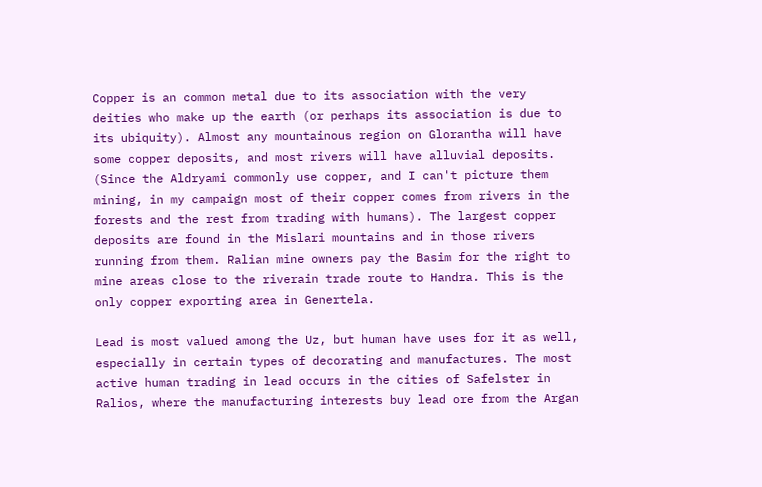Copper is an common metal due to its association with the very deities who make up the earth (or perhaps its association is due to its ubiquity). Almost any mountainous region on Glorantha will have some copper deposits, and most rivers will have alluvial deposits. (Since the Aldryami commonly use copper, and I can't picture them mining, in my campaign most of their copper comes from rivers in the forests and the rest from trading with humans). The largest copper deposits are found in the Mislari mountains and in those rivers running from them. Ralian mine owners pay the Basim for the right to mine areas close to the riverain trade route to Handra. This is the only copper exporting area in Genertela.

Lead is most valued among the Uz, but human have uses for it as well, especially in certain types of decorating and manufactures. The most active human trading in lead occurs in the cities of Safelster in Ralios, where the manufacturing interests buy lead ore from the Argan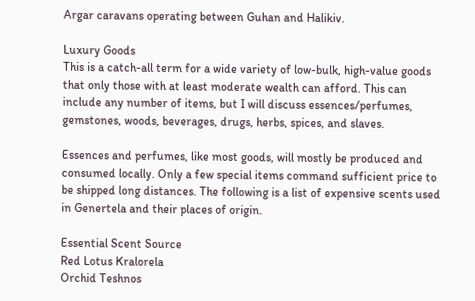Argar caravans operating between Guhan and Halikiv.

Luxury Goods
This is a catch-all term for a wide variety of low-bulk, high-value goods that only those with at least moderate wealth can afford. This can include any number of items, but I will discuss essences/perfumes, gemstones, woods, beverages, drugs, herbs, spices, and slaves.

Essences and perfumes, like most goods, will mostly be produced and consumed locally. Only a few special items command sufficient price to be shipped long distances. The following is a list of expensive scents used in Genertela and their places of origin.

Essential Scent Source
Red Lotus Kralorela
Orchid Teshnos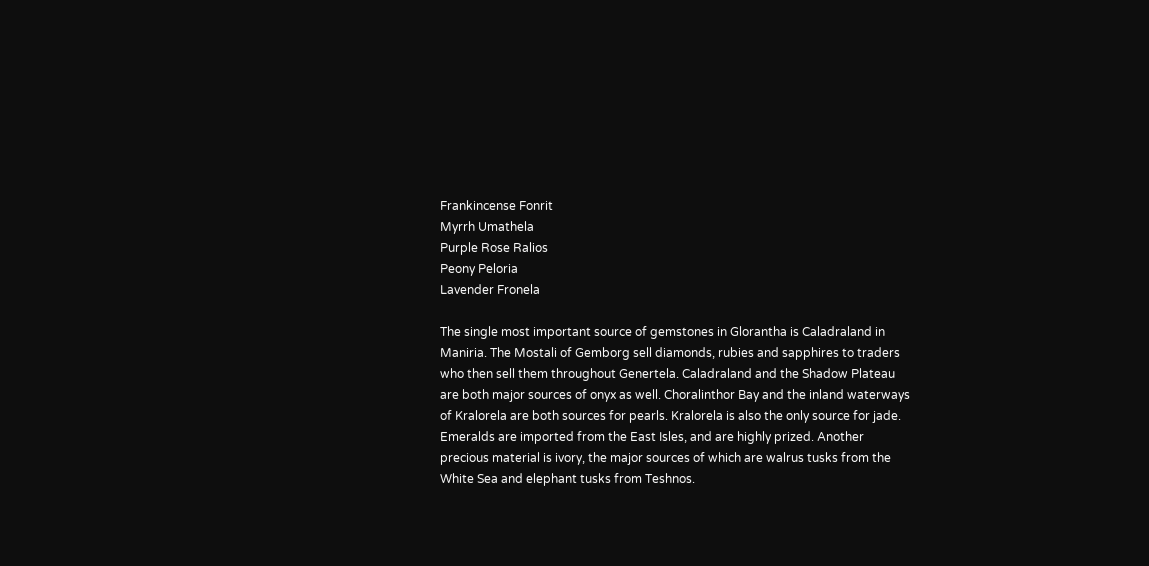Frankincense Fonrit
Myrrh Umathela
Purple Rose Ralios
Peony Peloria
Lavender Fronela

The single most important source of gemstones in Glorantha is Caladraland in Maniria. The Mostali of Gemborg sell diamonds, rubies and sapphires to traders who then sell them throughout Genertela. Caladraland and the Shadow Plateau are both major sources of onyx as well. Choralinthor Bay and the inland waterways of Kralorela are both sources for pearls. Kralorela is also the only source for jade. Emeralds are imported from the East Isles, and are highly prized. Another precious material is ivory, the major sources of which are walrus tusks from the White Sea and elephant tusks from Teshnos.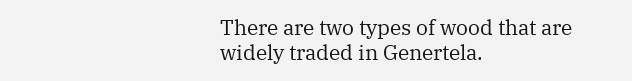There are two types of wood that are widely traded in Genertela.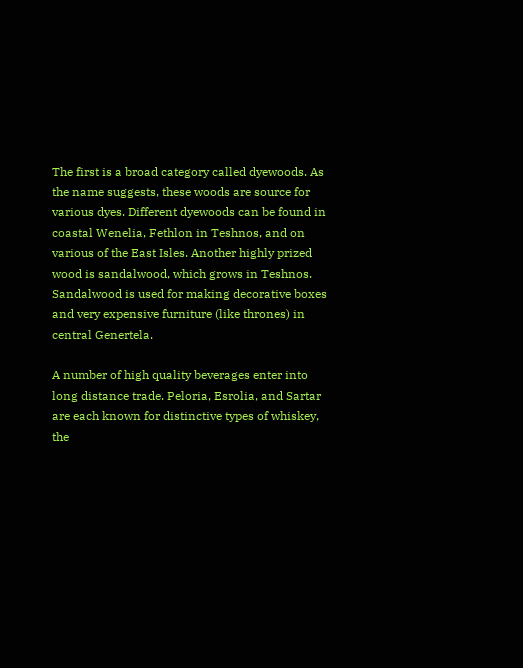The first is a broad category called dyewoods. As the name suggests, these woods are source for various dyes. Different dyewoods can be found in coastal Wenelia, Fethlon in Teshnos, and on various of the East Isles. Another highly prized wood is sandalwood, which grows in Teshnos. Sandalwood is used for making decorative boxes and very expensive furniture (like thrones) in central Genertela.

A number of high quality beverages enter into long distance trade. Peloria, Esrolia, and Sartar are each known for distinctive types of whiskey, the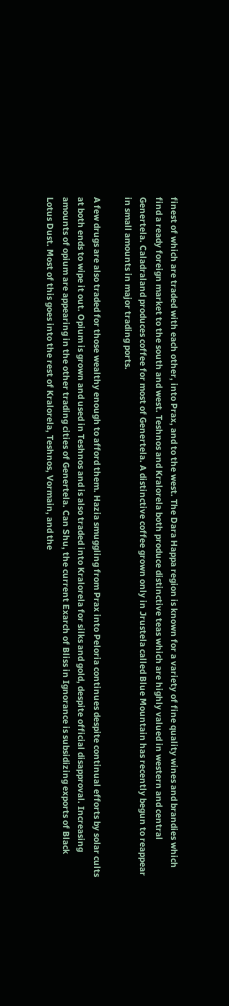finest of which are traded with each other, into Prax, and to the west. The Dara Happa region is known for a variety of fine quality wines and brandies which find a ready foreign market to the south and west. Teshnos and Kralorela both produce distinctive teas which are highly valued in western and central Genertela. Caladraland produces coffee for most of Genertela. A distinctive coffee grown only in Jrustela called Blue Mountain has recently begun to reappear in small amounts in major trading ports.

A few drugs are also traded for those wealthy enough to afford them. Hazia smuggling from Prax into Peloria continues despite continual efforts by solar cults at both ends to wipe it out. Opium is grown and used in Teshnos and is also traded into Kralorela for silks and gold, despite official disapproval. Increasing amounts of opium are appearing in the other trading cities of Genertela. Can Shu, the current Exarch of Bliss in Ignorance is subsidizing exports of Black Lotus Dust. Most of this goes into the rest of Kralorela, Teshnos, Vormain, and the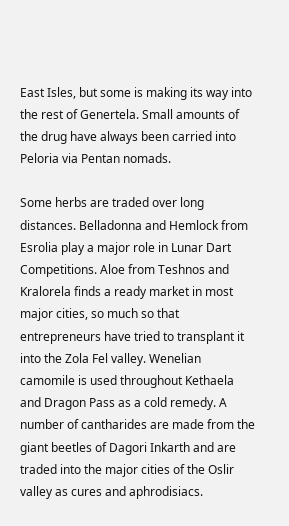East Isles, but some is making its way into the rest of Genertela. Small amounts of the drug have always been carried into Peloria via Pentan nomads.

Some herbs are traded over long distances. Belladonna and Hemlock from Esrolia play a major role in Lunar Dart Competitions. Aloe from Teshnos and Kralorela finds a ready market in most major cities, so much so that entrepreneurs have tried to transplant it into the Zola Fel valley. Wenelian camomile is used throughout Kethaela and Dragon Pass as a cold remedy. A number of cantharides are made from the giant beetles of Dagori Inkarth and are traded into the major cities of the Oslir valley as cures and aphrodisiacs.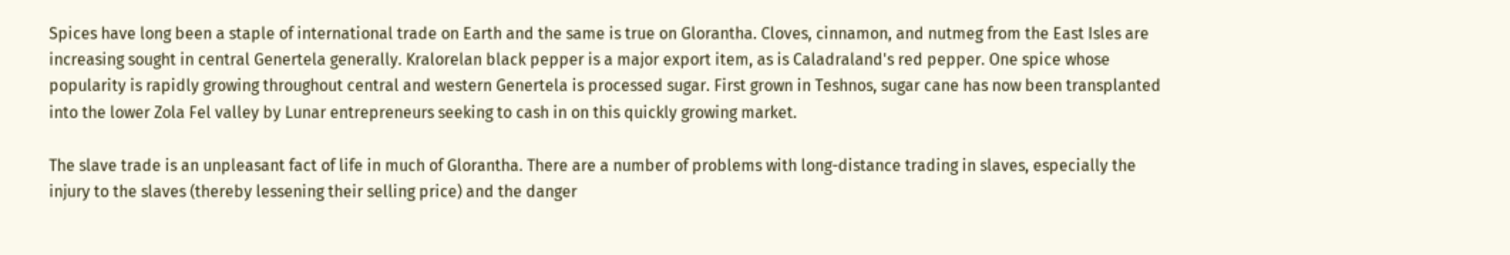Spices have long been a staple of international trade on Earth and the same is true on Glorantha. Cloves, cinnamon, and nutmeg from the East Isles are increasing sought in central Genertela generally. Kralorelan black pepper is a major export item, as is Caladraland's red pepper. One spice whose popularity is rapidly growing throughout central and western Genertela is processed sugar. First grown in Teshnos, sugar cane has now been transplanted into the lower Zola Fel valley by Lunar entrepreneurs seeking to cash in on this quickly growing market.

The slave trade is an unpleasant fact of life in much of Glorantha. There are a number of problems with long-distance trading in slaves, especially the injury to the slaves (thereby lessening their selling price) and the danger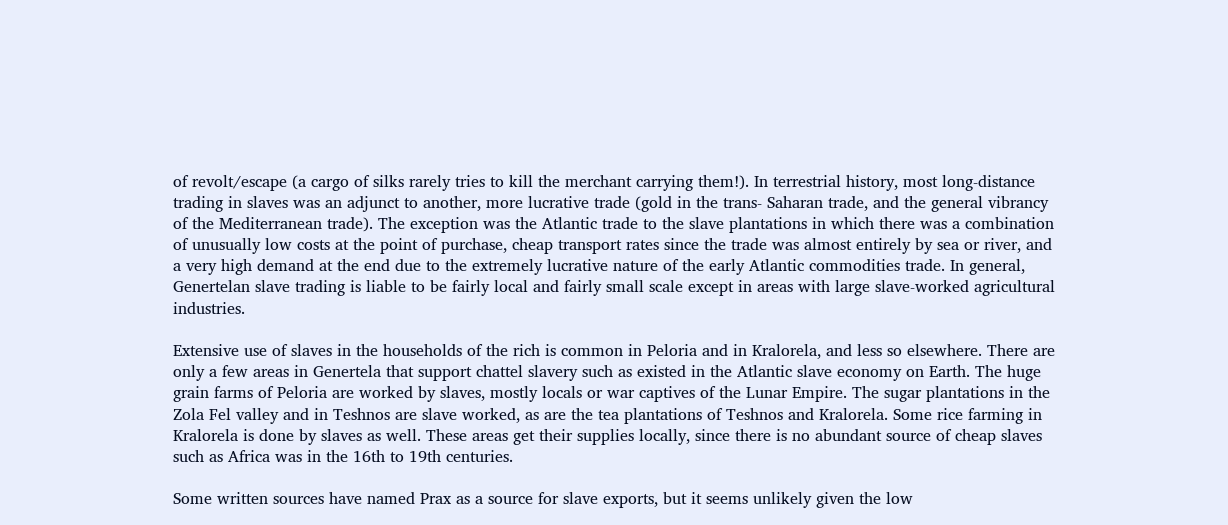of revolt/escape (a cargo of silks rarely tries to kill the merchant carrying them!). In terrestrial history, most long-distance trading in slaves was an adjunct to another, more lucrative trade (gold in the trans- Saharan trade, and the general vibrancy of the Mediterranean trade). The exception was the Atlantic trade to the slave plantations in which there was a combination of unusually low costs at the point of purchase, cheap transport rates since the trade was almost entirely by sea or river, and a very high demand at the end due to the extremely lucrative nature of the early Atlantic commodities trade. In general, Genertelan slave trading is liable to be fairly local and fairly small scale except in areas with large slave-worked agricultural industries.

Extensive use of slaves in the households of the rich is common in Peloria and in Kralorela, and less so elsewhere. There are only a few areas in Genertela that support chattel slavery such as existed in the Atlantic slave economy on Earth. The huge grain farms of Peloria are worked by slaves, mostly locals or war captives of the Lunar Empire. The sugar plantations in the Zola Fel valley and in Teshnos are slave worked, as are the tea plantations of Teshnos and Kralorela. Some rice farming in Kralorela is done by slaves as well. These areas get their supplies locally, since there is no abundant source of cheap slaves such as Africa was in the 16th to 19th centuries.

Some written sources have named Prax as a source for slave exports, but it seems unlikely given the low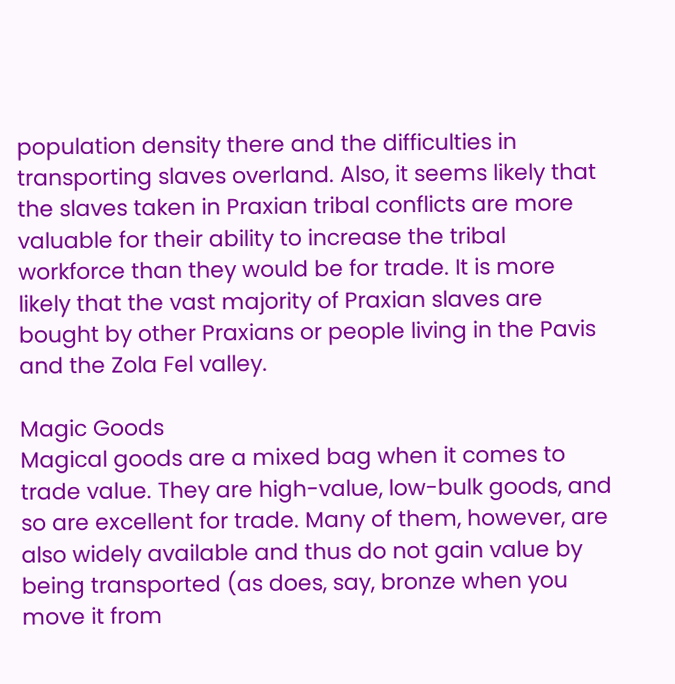population density there and the difficulties in transporting slaves overland. Also, it seems likely that the slaves taken in Praxian tribal conflicts are more valuable for their ability to increase the tribal workforce than they would be for trade. It is more likely that the vast majority of Praxian slaves are bought by other Praxians or people living in the Pavis and the Zola Fel valley.

Magic Goods
Magical goods are a mixed bag when it comes to trade value. They are high-value, low-bulk goods, and so are excellent for trade. Many of them, however, are also widely available and thus do not gain value by being transported (as does, say, bronze when you move it from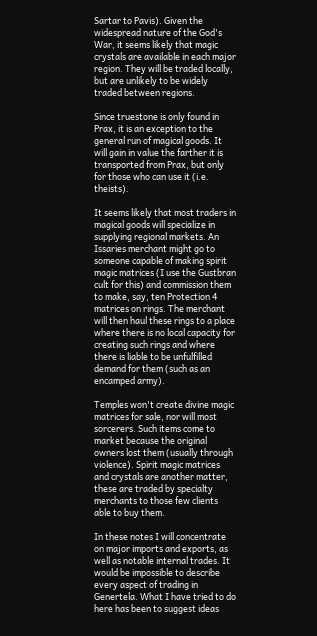Sartar to Pavis). Given the widespread nature of the God's War, it seems likely that magic crystals are available in each major region. They will be traded locally, but are unlikely to be widely traded between regions.

Since truestone is only found in Prax, it is an exception to the general run of magical goods. It will gain in value the farther it is transported from Prax, but only for those who can use it (i.e. theists).

It seems likely that most traders in magical goods will specialize in supplying regional markets. An Issaries merchant might go to someone capable of making spirit magic matrices (I use the Gustbran cult for this) and commission them to make, say, ten Protection 4 matrices on rings. The merchant will then haul these rings to a place where there is no local capacity for creating such rings and where there is liable to be unfulfilled demand for them (such as an encamped army).

Temples won't create divine magic matrices for sale, nor will most sorcerers. Such items come to market because the original owners lost them (usually through violence). Spirit magic matrices and crystals are another matter, these are traded by specialty merchants to those few clients able to buy them.

In these notes I will concentrate on major imports and exports, as well as notable internal trades. It would be impossible to describe every aspect of trading in Genertela. What I have tried to do here has been to suggest ideas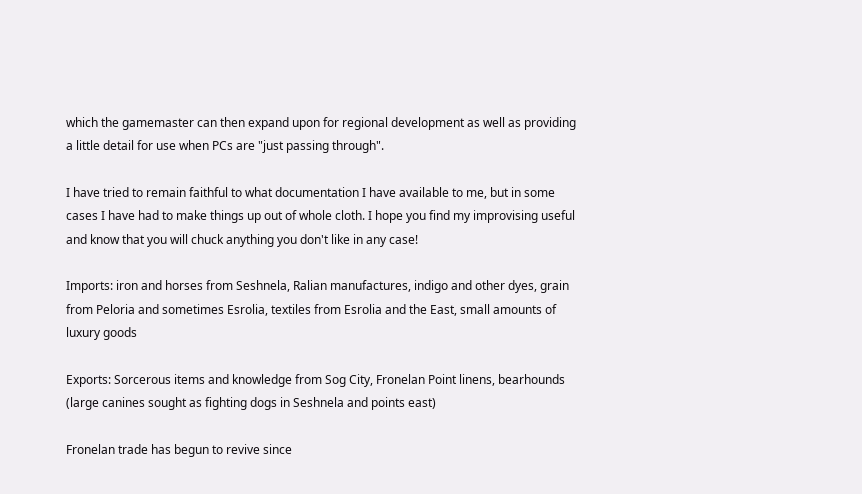which the gamemaster can then expand upon for regional development as well as providing a little detail for use when PCs are "just passing through".

I have tried to remain faithful to what documentation I have available to me, but in some cases I have had to make things up out of whole cloth. I hope you find my improvising useful and know that you will chuck anything you don't like in any case!

Imports: iron and horses from Seshnela, Ralian manufactures, indigo and other dyes, grain from Peloria and sometimes Esrolia, textiles from Esrolia and the East, small amounts of luxury goods

Exports: Sorcerous items and knowledge from Sog City, Fronelan Point linens, bearhounds (large canines sought as fighting dogs in Seshnela and points east)

Fronelan trade has begun to revive since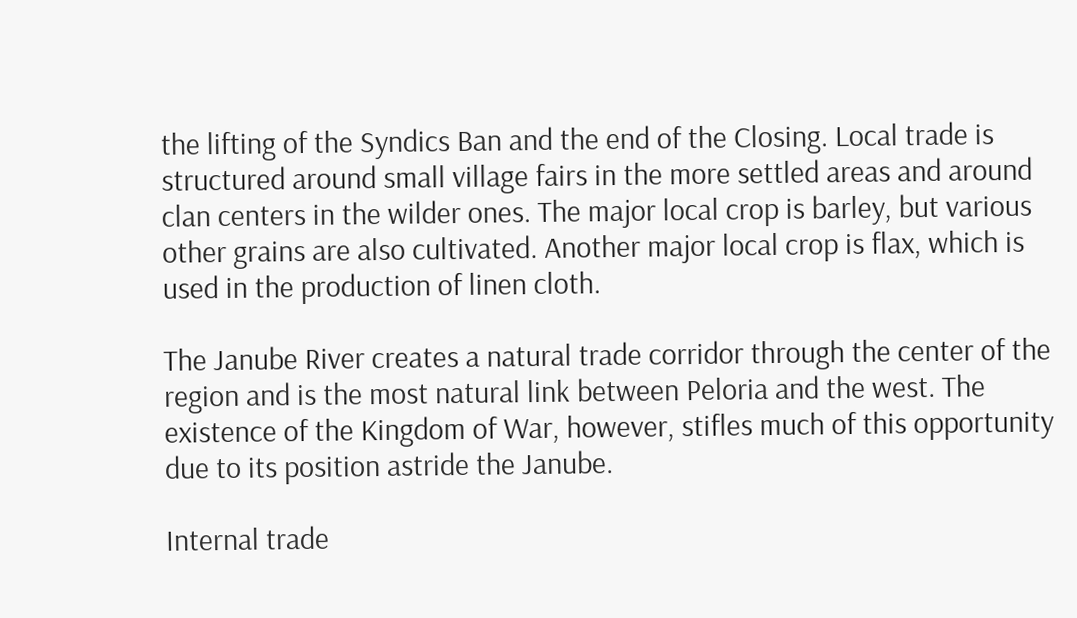the lifting of the Syndics Ban and the end of the Closing. Local trade is structured around small village fairs in the more settled areas and around clan centers in the wilder ones. The major local crop is barley, but various other grains are also cultivated. Another major local crop is flax, which is used in the production of linen cloth.

The Janube River creates a natural trade corridor through the center of the region and is the most natural link between Peloria and the west. The existence of the Kingdom of War, however, stifles much of this opportunity due to its position astride the Janube.

Internal trade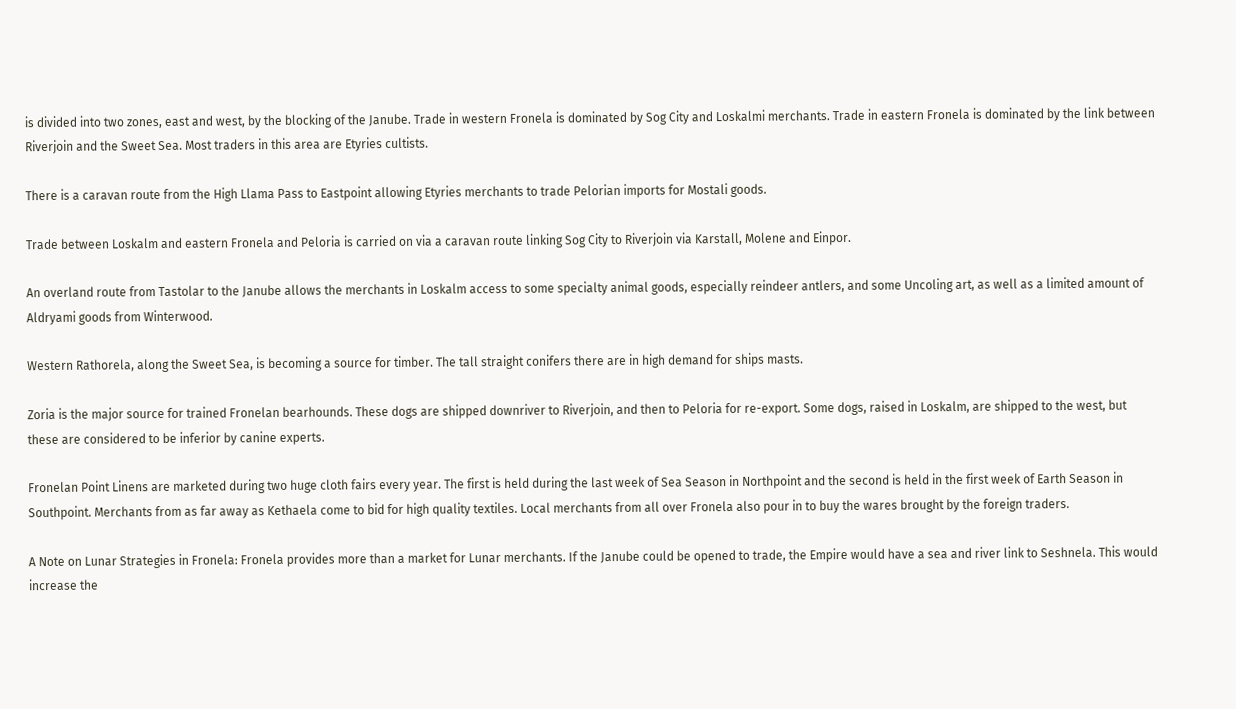is divided into two zones, east and west, by the blocking of the Janube. Trade in western Fronela is dominated by Sog City and Loskalmi merchants. Trade in eastern Fronela is dominated by the link between Riverjoin and the Sweet Sea. Most traders in this area are Etyries cultists.

There is a caravan route from the High Llama Pass to Eastpoint allowing Etyries merchants to trade Pelorian imports for Mostali goods.

Trade between Loskalm and eastern Fronela and Peloria is carried on via a caravan route linking Sog City to Riverjoin via Karstall, Molene and Einpor.

An overland route from Tastolar to the Janube allows the merchants in Loskalm access to some specialty animal goods, especially reindeer antlers, and some Uncoling art, as well as a limited amount of Aldryami goods from Winterwood.

Western Rathorela, along the Sweet Sea, is becoming a source for timber. The tall straight conifers there are in high demand for ships masts.

Zoria is the major source for trained Fronelan bearhounds. These dogs are shipped downriver to Riverjoin, and then to Peloria for re-export. Some dogs, raised in Loskalm, are shipped to the west, but these are considered to be inferior by canine experts.

Fronelan Point Linens are marketed during two huge cloth fairs every year. The first is held during the last week of Sea Season in Northpoint and the second is held in the first week of Earth Season in Southpoint. Merchants from as far away as Kethaela come to bid for high quality textiles. Local merchants from all over Fronela also pour in to buy the wares brought by the foreign traders.

A Note on Lunar Strategies in Fronela: Fronela provides more than a market for Lunar merchants. If the Janube could be opened to trade, the Empire would have a sea and river link to Seshnela. This would increase the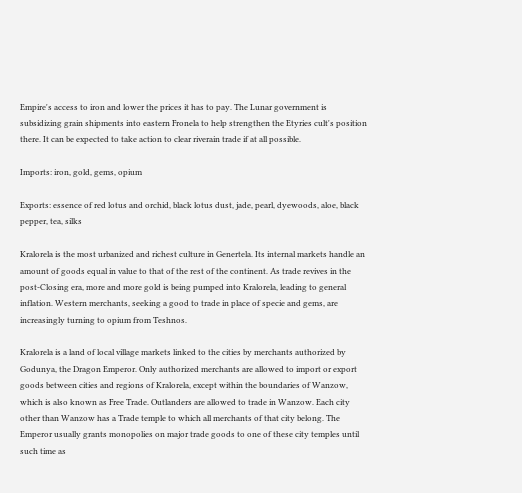Empire's access to iron and lower the prices it has to pay. The Lunar government is subsidizing grain shipments into eastern Fronela to help strengthen the Etyries cult's position there. It can be expected to take action to clear riverain trade if at all possible.

Imports: iron, gold, gems, opium

Exports: essence of red lotus and orchid, black lotus dust, jade, pearl, dyewoods, aloe, black pepper, tea, silks

Kralorela is the most urbanized and richest culture in Genertela. Its internal markets handle an amount of goods equal in value to that of the rest of the continent. As trade revives in the post-Closing era, more and more gold is being pumped into Kralorela, leading to general inflation. Western merchants, seeking a good to trade in place of specie and gems, are increasingly turning to opium from Teshnos.

Kralorela is a land of local village markets linked to the cities by merchants authorized by Godunya, the Dragon Emperor. Only authorized merchants are allowed to import or export goods between cities and regions of Kralorela, except within the boundaries of Wanzow, which is also known as Free Trade. Outlanders are allowed to trade in Wanzow. Each city other than Wanzow has a Trade temple to which all merchants of that city belong. The Emperor usually grants monopolies on major trade goods to one of these city temples until such time as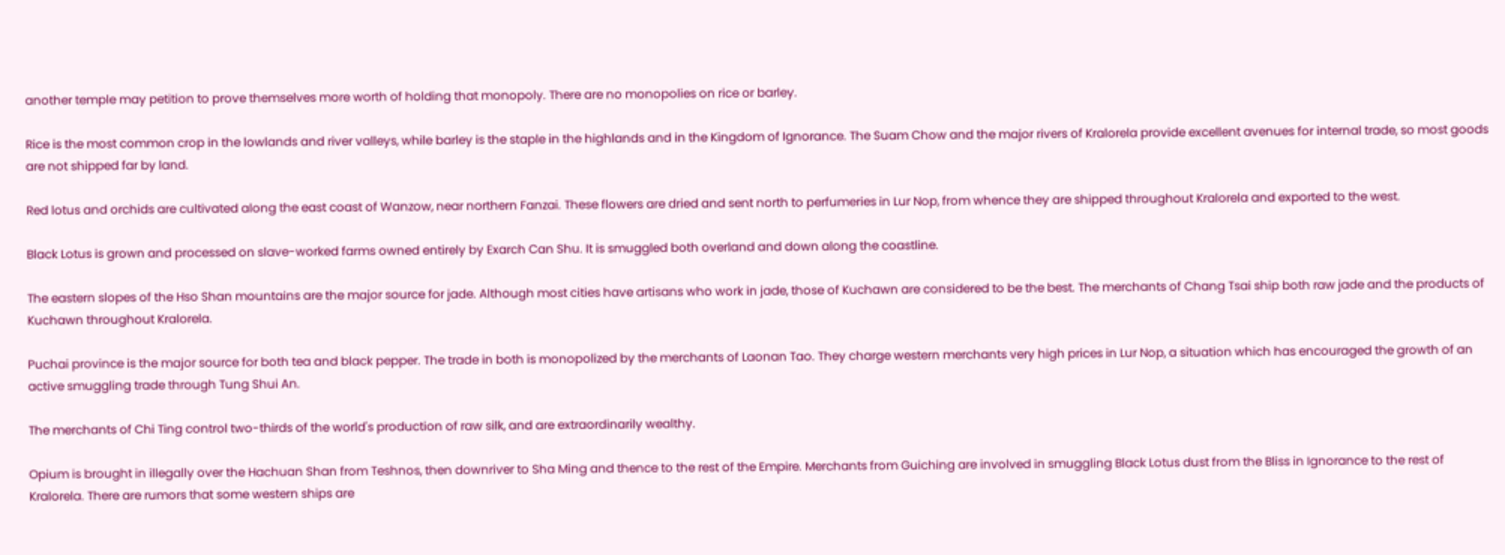another temple may petition to prove themselves more worth of holding that monopoly. There are no monopolies on rice or barley.

Rice is the most common crop in the lowlands and river valleys, while barley is the staple in the highlands and in the Kingdom of Ignorance. The Suam Chow and the major rivers of Kralorela provide excellent avenues for internal trade, so most goods are not shipped far by land.

Red lotus and orchids are cultivated along the east coast of Wanzow, near northern Fanzai. These flowers are dried and sent north to perfumeries in Lur Nop, from whence they are shipped throughout Kralorela and exported to the west.

Black Lotus is grown and processed on slave-worked farms owned entirely by Exarch Can Shu. It is smuggled both overland and down along the coastline.

The eastern slopes of the Hso Shan mountains are the major source for jade. Although most cities have artisans who work in jade, those of Kuchawn are considered to be the best. The merchants of Chang Tsai ship both raw jade and the products of Kuchawn throughout Kralorela.

Puchai province is the major source for both tea and black pepper. The trade in both is monopolized by the merchants of Laonan Tao. They charge western merchants very high prices in Lur Nop, a situation which has encouraged the growth of an active smuggling trade through Tung Shui An.

The merchants of Chi Ting control two-thirds of the world's production of raw silk, and are extraordinarily wealthy.

Opium is brought in illegally over the Hachuan Shan from Teshnos, then downriver to Sha Ming and thence to the rest of the Empire. Merchants from Guiching are involved in smuggling Black Lotus dust from the Bliss in Ignorance to the rest of Kralorela. There are rumors that some western ships are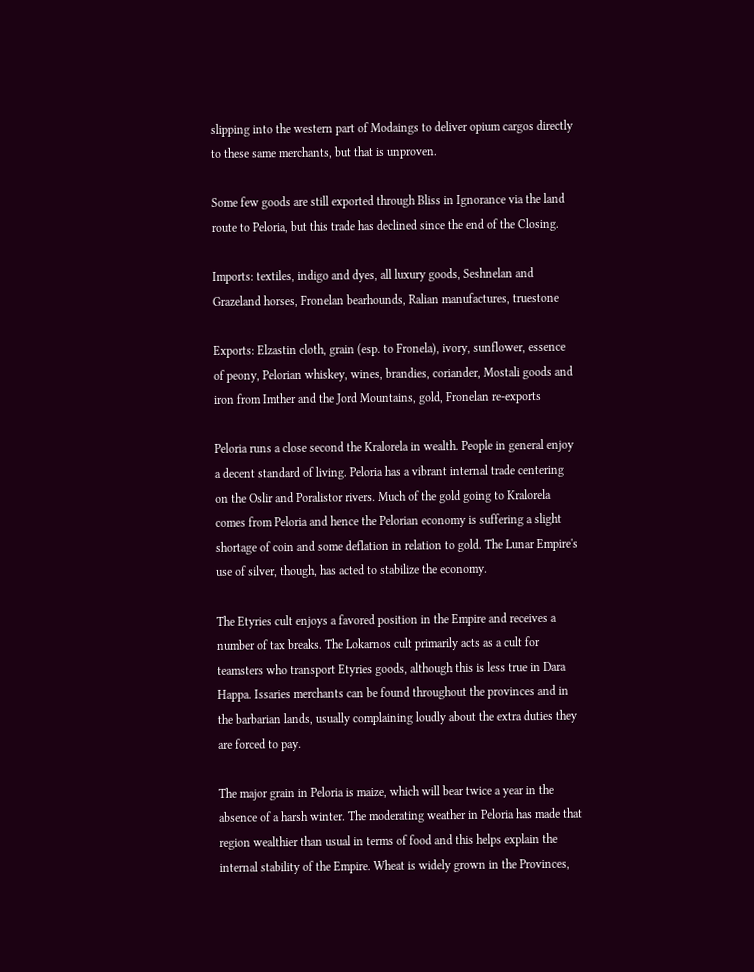slipping into the western part of Modaings to deliver opium cargos directly to these same merchants, but that is unproven.

Some few goods are still exported through Bliss in Ignorance via the land route to Peloria, but this trade has declined since the end of the Closing.

Imports: textiles, indigo and dyes, all luxury goods, Seshnelan and Grazeland horses, Fronelan bearhounds, Ralian manufactures, truestone

Exports: Elzastin cloth, grain (esp. to Fronela), ivory, sunflower, essence of peony, Pelorian whiskey, wines, brandies, coriander, Mostali goods and iron from Imther and the Jord Mountains, gold, Fronelan re-exports

Peloria runs a close second the Kralorela in wealth. People in general enjoy a decent standard of living. Peloria has a vibrant internal trade centering on the Oslir and Poralistor rivers. Much of the gold going to Kralorela comes from Peloria and hence the Pelorian economy is suffering a slight shortage of coin and some deflation in relation to gold. The Lunar Empire's use of silver, though, has acted to stabilize the economy.

The Etyries cult enjoys a favored position in the Empire and receives a number of tax breaks. The Lokarnos cult primarily acts as a cult for teamsters who transport Etyries goods, although this is less true in Dara Happa. Issaries merchants can be found throughout the provinces and in the barbarian lands, usually complaining loudly about the extra duties they are forced to pay.

The major grain in Peloria is maize, which will bear twice a year in the absence of a harsh winter. The moderating weather in Peloria has made that region wealthier than usual in terms of food and this helps explain the internal stability of the Empire. Wheat is widely grown in the Provinces,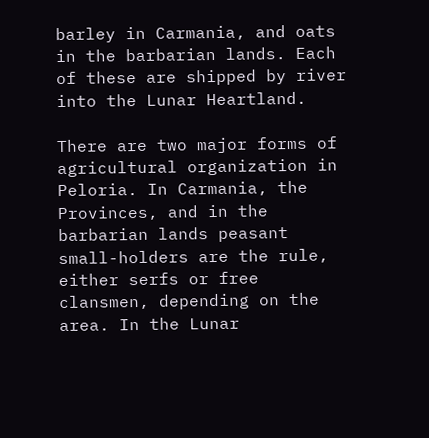barley in Carmania, and oats in the barbarian lands. Each of these are shipped by river into the Lunar Heartland.

There are two major forms of agricultural organization in Peloria. In Carmania, the Provinces, and in the barbarian lands peasant small-holders are the rule, either serfs or free clansmen, depending on the area. In the Lunar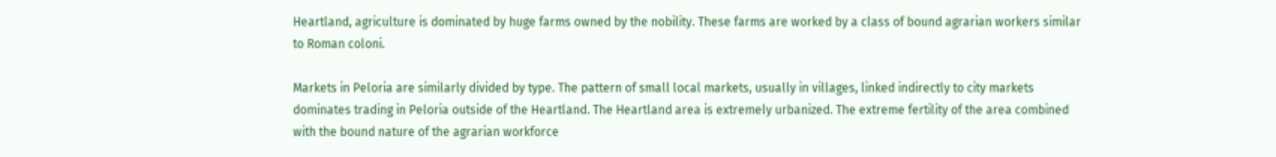Heartland, agriculture is dominated by huge farms owned by the nobility. These farms are worked by a class of bound agrarian workers similar to Roman coloni.

Markets in Peloria are similarly divided by type. The pattern of small local markets, usually in villages, linked indirectly to city markets dominates trading in Peloria outside of the Heartland. The Heartland area is extremely urbanized. The extreme fertility of the area combined with the bound nature of the agrarian workforce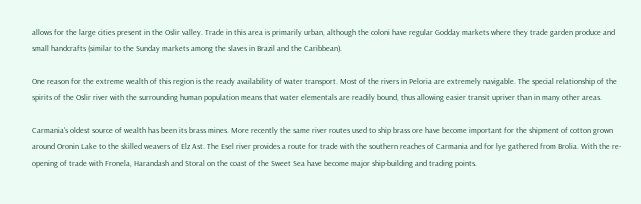allows for the large cities present in the Oslir valley. Trade in this area is primarily urban, although the coloni have regular Godday markets where they trade garden produce and small handcrafts (similar to the Sunday markets among the slaves in Brazil and the Caribbean).

One reason for the extreme wealth of this region is the ready availability of water transport. Most of the rivers in Peloria are extremely navigable. The special relationship of the spirits of the Oslir river with the surrounding human population means that water elementals are readily bound, thus allowing easier transit upriver than in many other areas.

Carmania's oldest source of wealth has been its brass mines. More recently the same river routes used to ship brass ore have become important for the shipment of cotton grown around Oronin Lake to the skilled weavers of Elz Ast. The Esel river provides a route for trade with the southern reaches of Carmania and for lye gathered from Brolia. With the re-opening of trade with Fronela, Harandash and Storal on the coast of the Sweet Sea have become major ship-building and trading points.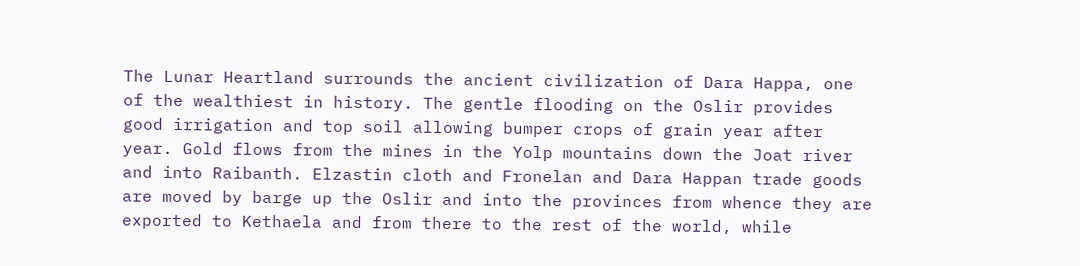The Lunar Heartland surrounds the ancient civilization of Dara Happa, one of the wealthiest in history. The gentle flooding on the Oslir provides good irrigation and top soil allowing bumper crops of grain year after year. Gold flows from the mines in the Yolp mountains down the Joat river and into Raibanth. Elzastin cloth and Fronelan and Dara Happan trade goods are moved by barge up the Oslir and into the provinces from whence they are exported to Kethaela and from there to the rest of the world, while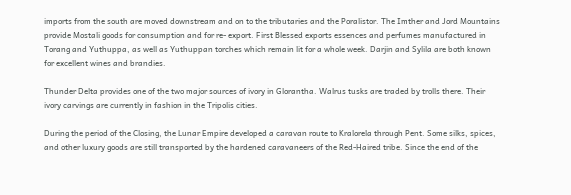imports from the south are moved downstream and on to the tributaries and the Poralistor. The Imther and Jord Mountains provide Mostali goods for consumption and for re- export. First Blessed exports essences and perfumes manufactured in Torang and Yuthuppa, as well as Yuthuppan torches which remain lit for a whole week. Darjin and Sylila are both known for excellent wines and brandies.

Thunder Delta provides one of the two major sources of ivory in Glorantha. Walrus tusks are traded by trolls there. Their ivory carvings are currently in fashion in the Tripolis cities.

During the period of the Closing, the Lunar Empire developed a caravan route to Kralorela through Pent. Some silks, spices, and other luxury goods are still transported by the hardened caravaneers of the Red-Haired tribe. Since the end of the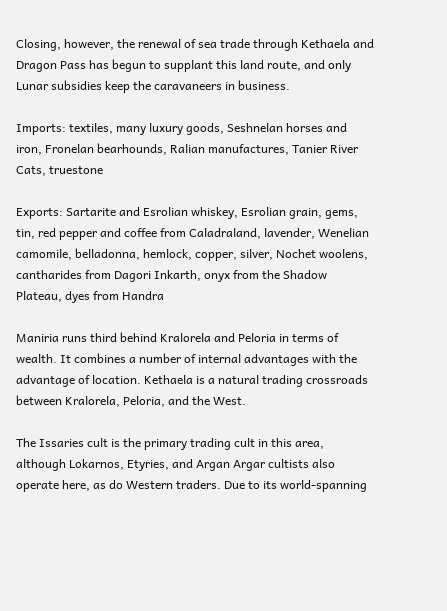Closing, however, the renewal of sea trade through Kethaela and Dragon Pass has begun to supplant this land route, and only Lunar subsidies keep the caravaneers in business.

Imports: textiles, many luxury goods, Seshnelan horses and iron, Fronelan bearhounds, Ralian manufactures, Tanier River Cats, truestone

Exports: Sartarite and Esrolian whiskey, Esrolian grain, gems, tin, red pepper and coffee from Caladraland, lavender, Wenelian camomile, belladonna, hemlock, copper, silver, Nochet woolens, cantharides from Dagori Inkarth, onyx from the Shadow Plateau, dyes from Handra

Maniria runs third behind Kralorela and Peloria in terms of wealth. It combines a number of internal advantages with the advantage of location. Kethaela is a natural trading crossroads between Kralorela, Peloria, and the West.

The Issaries cult is the primary trading cult in this area, although Lokarnos, Etyries, and Argan Argar cultists also operate here, as do Western traders. Due to its world-spanning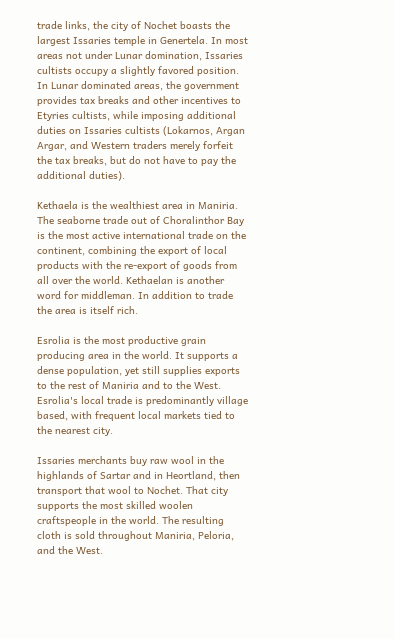trade links, the city of Nochet boasts the largest Issaries temple in Genertela. In most areas not under Lunar domination, Issaries cultists occupy a slightly favored position. In Lunar dominated areas, the government provides tax breaks and other incentives to Etyries cultists, while imposing additional duties on Issaries cultists (Lokarnos, Argan Argar, and Western traders merely forfeit the tax breaks, but do not have to pay the additional duties).

Kethaela is the wealthiest area in Maniria. The seaborne trade out of Choralinthor Bay is the most active international trade on the continent, combining the export of local products with the re-export of goods from all over the world. Kethaelan is another word for middleman. In addition to trade the area is itself rich.

Esrolia is the most productive grain producing area in the world. It supports a dense population, yet still supplies exports to the rest of Maniria and to the West. Esrolia's local trade is predominantly village based, with frequent local markets tied to the nearest city.

Issaries merchants buy raw wool in the highlands of Sartar and in Heortland, then transport that wool to Nochet. That city supports the most skilled woolen craftspeople in the world. The resulting cloth is sold throughout Maniria, Peloria, and the West.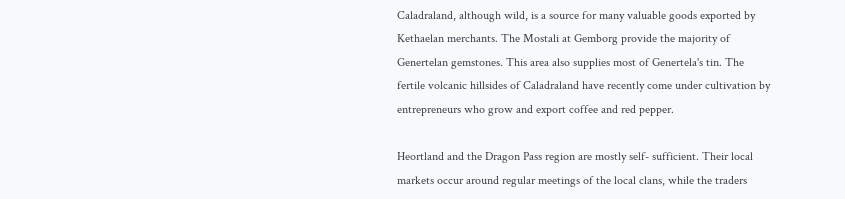Caladraland, although wild, is a source for many valuable goods exported by Kethaelan merchants. The Mostali at Gemborg provide the majority of Genertelan gemstones. This area also supplies most of Genertela's tin. The fertile volcanic hillsides of Caladraland have recently come under cultivation by entrepreneurs who grow and export coffee and red pepper.

Heortland and the Dragon Pass region are mostly self- sufficient. Their local markets occur around regular meetings of the local clans, while the traders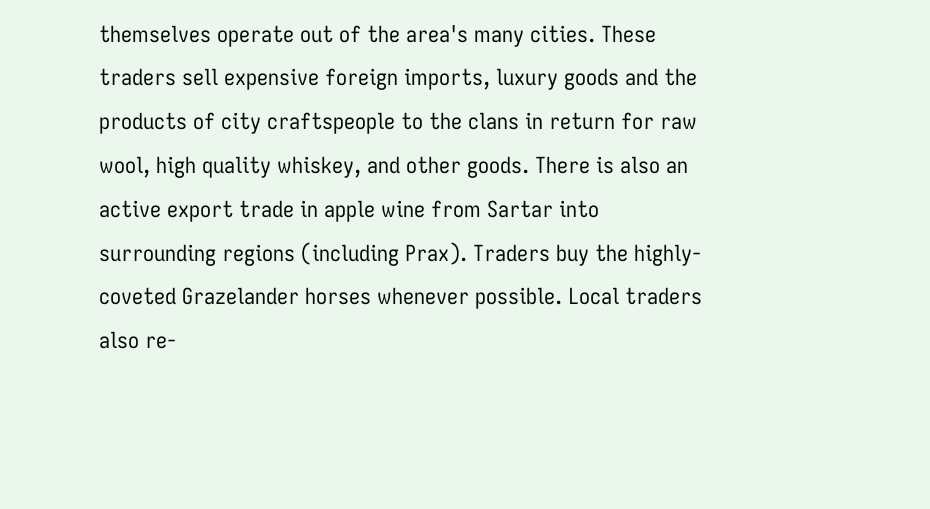themselves operate out of the area's many cities. These traders sell expensive foreign imports, luxury goods and the products of city craftspeople to the clans in return for raw wool, high quality whiskey, and other goods. There is also an active export trade in apple wine from Sartar into surrounding regions (including Prax). Traders buy the highly-coveted Grazelander horses whenever possible. Local traders also re-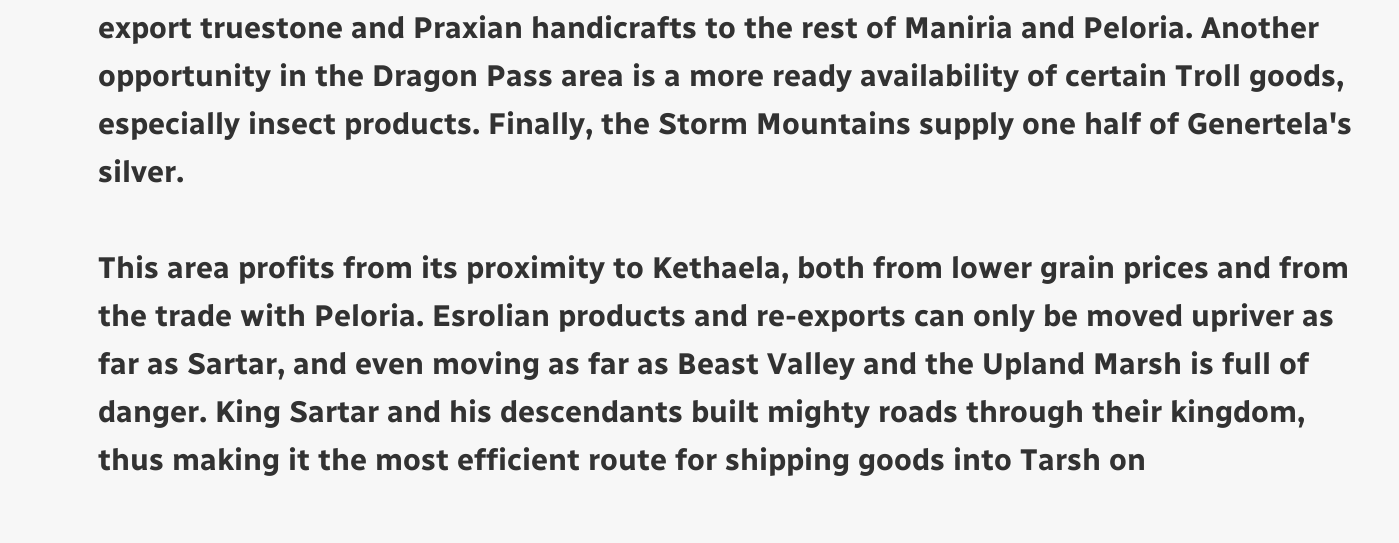export truestone and Praxian handicrafts to the rest of Maniria and Peloria. Another opportunity in the Dragon Pass area is a more ready availability of certain Troll goods, especially insect products. Finally, the Storm Mountains supply one half of Genertela's silver.

This area profits from its proximity to Kethaela, both from lower grain prices and from the trade with Peloria. Esrolian products and re-exports can only be moved upriver as far as Sartar, and even moving as far as Beast Valley and the Upland Marsh is full of danger. King Sartar and his descendants built mighty roads through their kingdom, thus making it the most efficient route for shipping goods into Tarsh on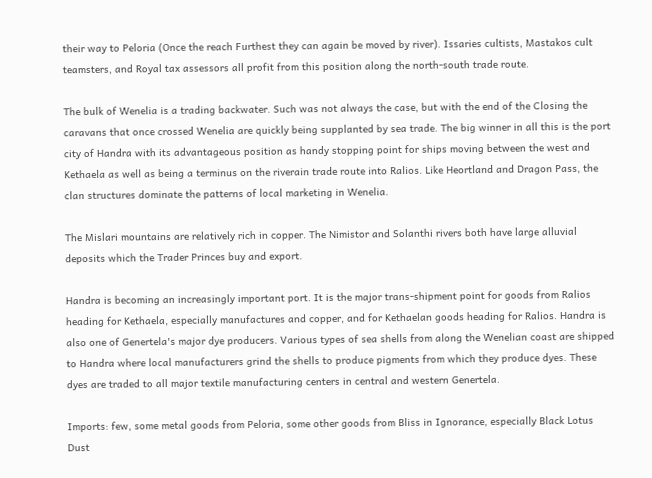their way to Peloria (Once the reach Furthest they can again be moved by river). Issaries cultists, Mastakos cult teamsters, and Royal tax assessors all profit from this position along the north-south trade route.

The bulk of Wenelia is a trading backwater. Such was not always the case, but with the end of the Closing the caravans that once crossed Wenelia are quickly being supplanted by sea trade. The big winner in all this is the port city of Handra with its advantageous position as handy stopping point for ships moving between the west and Kethaela as well as being a terminus on the riverain trade route into Ralios. Like Heortland and Dragon Pass, the clan structures dominate the patterns of local marketing in Wenelia.

The Mislari mountains are relatively rich in copper. The Nimistor and Solanthi rivers both have large alluvial deposits which the Trader Princes buy and export.

Handra is becoming an increasingly important port. It is the major trans-shipment point for goods from Ralios heading for Kethaela, especially manufactures and copper, and for Kethaelan goods heading for Ralios. Handra is also one of Genertela's major dye producers. Various types of sea shells from along the Wenelian coast are shipped to Handra where local manufacturers grind the shells to produce pigments from which they produce dyes. These dyes are traded to all major textile manufacturing centers in central and western Genertela.

Imports: few, some metal goods from Peloria, some other goods from Bliss in Ignorance, especially Black Lotus Dust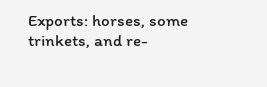Exports: horses, some trinkets, and re-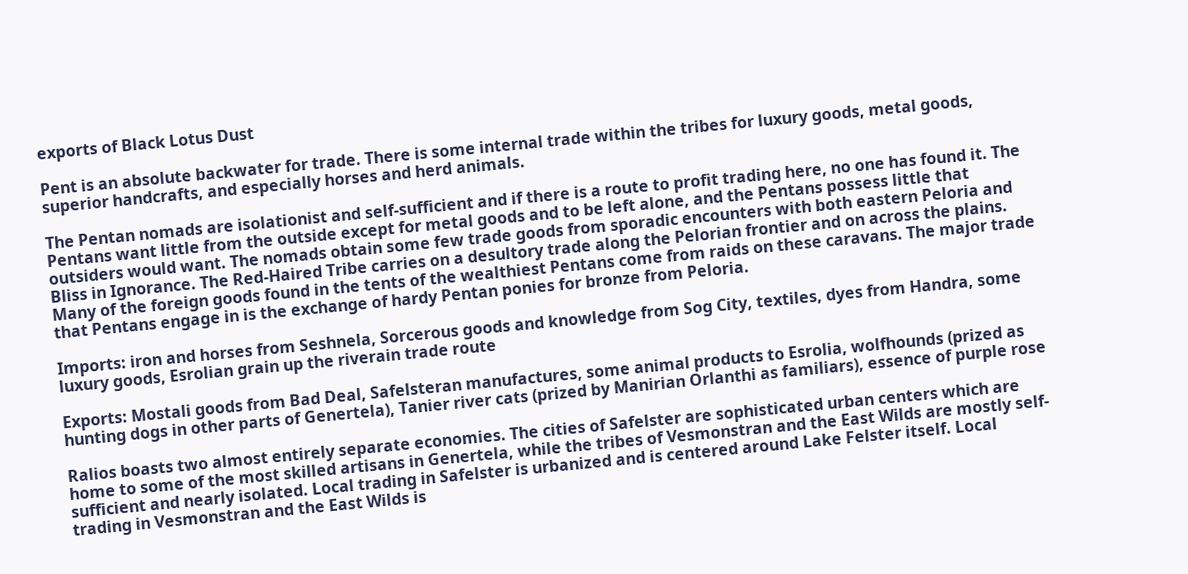exports of Black Lotus Dust

Pent is an absolute backwater for trade. There is some internal trade within the tribes for luxury goods, metal goods, superior handcrafts, and especially horses and herd animals.

The Pentan nomads are isolationist and self-sufficient and if there is a route to profit trading here, no one has found it. The Pentans want little from the outside except for metal goods and to be left alone, and the Pentans possess little that outsiders would want. The nomads obtain some few trade goods from sporadic encounters with both eastern Peloria and Bliss in Ignorance. The Red-Haired Tribe carries on a desultory trade along the Pelorian frontier and on across the plains. Many of the foreign goods found in the tents of the wealthiest Pentans come from raids on these caravans. The major trade that Pentans engage in is the exchange of hardy Pentan ponies for bronze from Peloria.

Imports: iron and horses from Seshnela, Sorcerous goods and knowledge from Sog City, textiles, dyes from Handra, some luxury goods, Esrolian grain up the riverain trade route

Exports: Mostali goods from Bad Deal, Safelsteran manufactures, some animal products to Esrolia, wolfhounds (prized as hunting dogs in other parts of Genertela), Tanier river cats (prized by Manirian Orlanthi as familiars), essence of purple rose

Ralios boasts two almost entirely separate economies. The cities of Safelster are sophisticated urban centers which are home to some of the most skilled artisans in Genertela, while the tribes of Vesmonstran and the East Wilds are mostly self- sufficient and nearly isolated. Local trading in Safelster is urbanized and is centered around Lake Felster itself. Local trading in Vesmonstran and the East Wilds is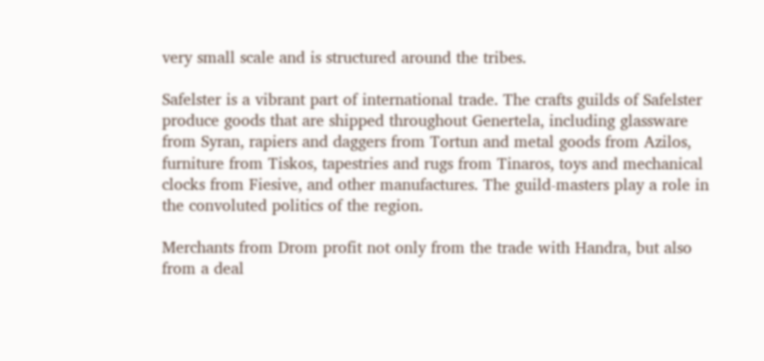very small scale and is structured around the tribes.

Safelster is a vibrant part of international trade. The crafts guilds of Safelster produce goods that are shipped throughout Genertela, including glassware from Syran, rapiers and daggers from Tortun and metal goods from Azilos, furniture from Tiskos, tapestries and rugs from Tinaros, toys and mechanical clocks from Fiesive, and other manufactures. The guild-masters play a role in the convoluted politics of the region.

Merchants from Drom profit not only from the trade with Handra, but also from a deal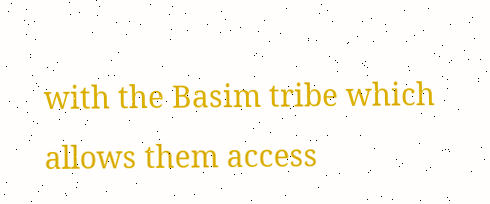with the Basim tribe which allows them access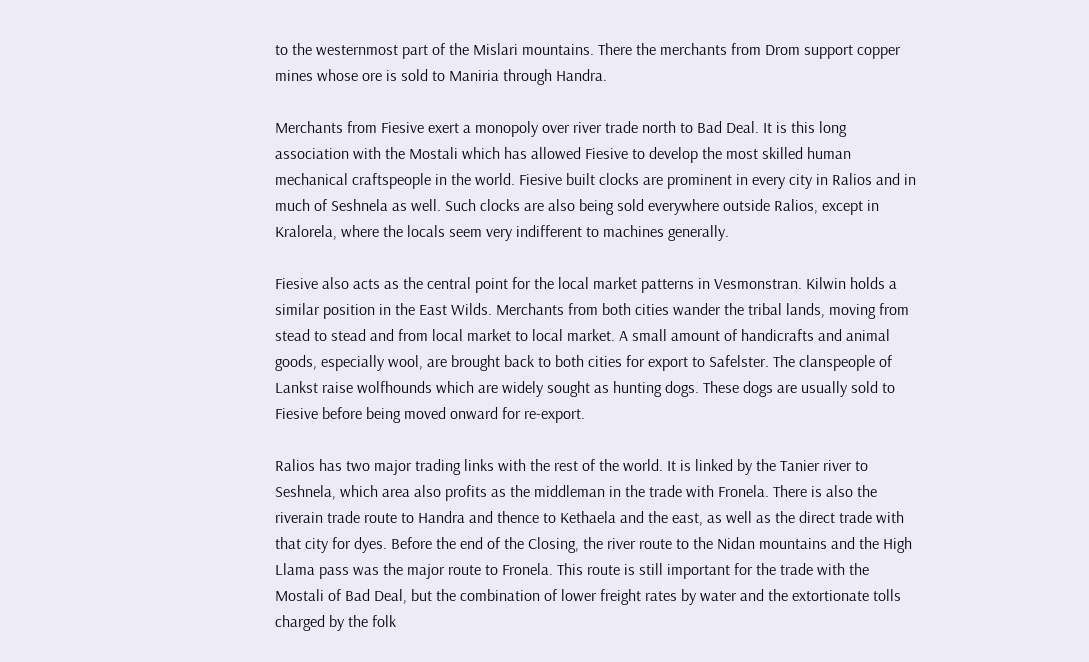to the westernmost part of the Mislari mountains. There the merchants from Drom support copper mines whose ore is sold to Maniria through Handra.

Merchants from Fiesive exert a monopoly over river trade north to Bad Deal. It is this long association with the Mostali which has allowed Fiesive to develop the most skilled human mechanical craftspeople in the world. Fiesive built clocks are prominent in every city in Ralios and in much of Seshnela as well. Such clocks are also being sold everywhere outside Ralios, except in Kralorela, where the locals seem very indifferent to machines generally.

Fiesive also acts as the central point for the local market patterns in Vesmonstran. Kilwin holds a similar position in the East Wilds. Merchants from both cities wander the tribal lands, moving from stead to stead and from local market to local market. A small amount of handicrafts and animal goods, especially wool, are brought back to both cities for export to Safelster. The clanspeople of Lankst raise wolfhounds which are widely sought as hunting dogs. These dogs are usually sold to Fiesive before being moved onward for re-export.

Ralios has two major trading links with the rest of the world. It is linked by the Tanier river to Seshnela, which area also profits as the middleman in the trade with Fronela. There is also the riverain trade route to Handra and thence to Kethaela and the east, as well as the direct trade with that city for dyes. Before the end of the Closing, the river route to the Nidan mountains and the High Llama pass was the major route to Fronela. This route is still important for the trade with the Mostali of Bad Deal, but the combination of lower freight rates by water and the extortionate tolls charged by the folk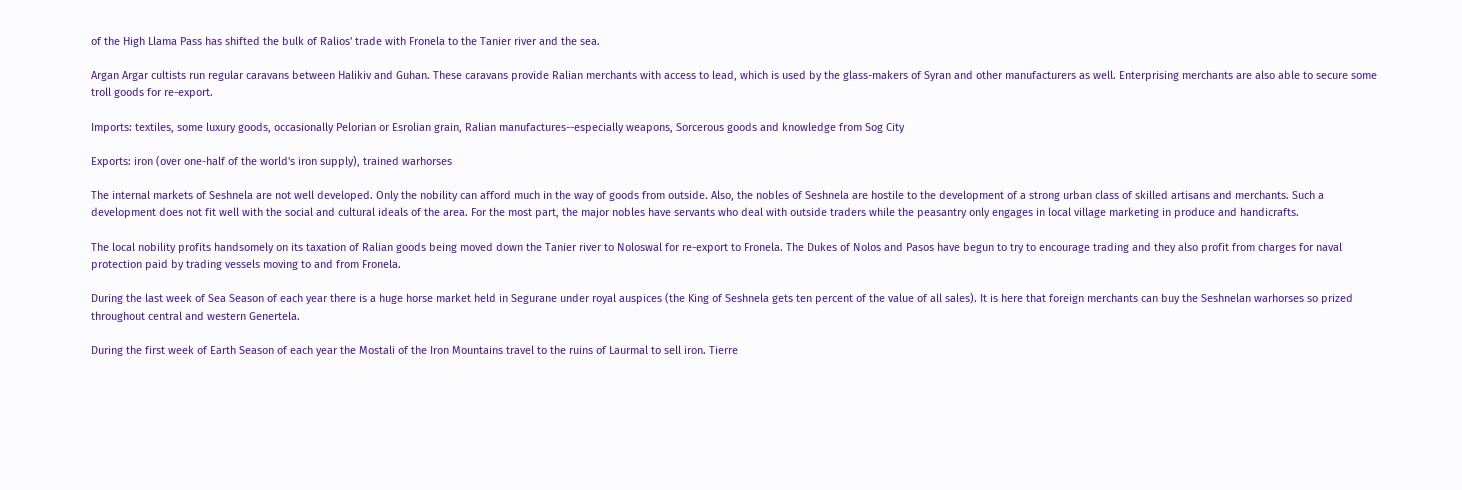of the High Llama Pass has shifted the bulk of Ralios' trade with Fronela to the Tanier river and the sea.

Argan Argar cultists run regular caravans between Halikiv and Guhan. These caravans provide Ralian merchants with access to lead, which is used by the glass-makers of Syran and other manufacturers as well. Enterprising merchants are also able to secure some troll goods for re-export.

Imports: textiles, some luxury goods, occasionally Pelorian or Esrolian grain, Ralian manufactures--especially weapons, Sorcerous goods and knowledge from Sog City

Exports: iron (over one-half of the world's iron supply), trained warhorses

The internal markets of Seshnela are not well developed. Only the nobility can afford much in the way of goods from outside. Also, the nobles of Seshnela are hostile to the development of a strong urban class of skilled artisans and merchants. Such a development does not fit well with the social and cultural ideals of the area. For the most part, the major nobles have servants who deal with outside traders while the peasantry only engages in local village marketing in produce and handicrafts.

The local nobility profits handsomely on its taxation of Ralian goods being moved down the Tanier river to Noloswal for re-export to Fronela. The Dukes of Nolos and Pasos have begun to try to encourage trading and they also profit from charges for naval protection paid by trading vessels moving to and from Fronela.

During the last week of Sea Season of each year there is a huge horse market held in Segurane under royal auspices (the King of Seshnela gets ten percent of the value of all sales). It is here that foreign merchants can buy the Seshnelan warhorses so prized throughout central and western Genertela.

During the first week of Earth Season of each year the Mostali of the Iron Mountains travel to the ruins of Laurmal to sell iron. Tierre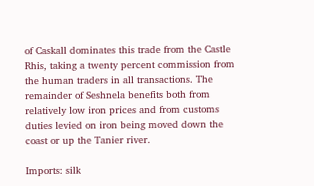of Caskall dominates this trade from the Castle Rhis, taking a twenty percent commission from the human traders in all transactions. The remainder of Seshnela benefits both from relatively low iron prices and from customs duties levied on iron being moved down the coast or up the Tanier river.

Imports: silk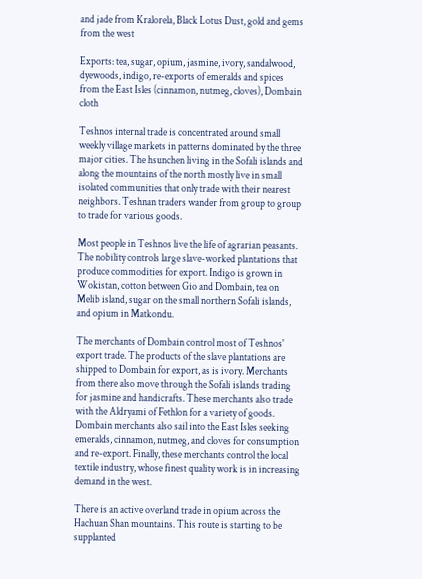and jade from Kralorela, Black Lotus Dust, gold and gems from the west

Exports: tea, sugar, opium, jasmine, ivory, sandalwood, dyewoods, indigo, re-exports of emeralds and spices from the East Isles (cinnamon, nutmeg, cloves), Dombain cloth

Teshnos internal trade is concentrated around small weekly village markets in patterns dominated by the three major cities. The hsunchen living in the Sofali islands and along the mountains of the north mostly live in small isolated communities that only trade with their nearest neighbors. Teshnan traders wander from group to group to trade for various goods.

Most people in Teshnos live the life of agrarian peasants. The nobility controls large slave-worked plantations that produce commodities for export. Indigo is grown in Wokistan, cotton between Gio and Dombain, tea on Melib island, sugar on the small northern Sofali islands, and opium in Matkondu.

The merchants of Dombain control most of Teshnos' export trade. The products of the slave plantations are shipped to Dombain for export, as is ivory. Merchants from there also move through the Sofali islands trading for jasmine and handicrafts. These merchants also trade with the Aldryami of Fethlon for a variety of goods. Dombain merchants also sail into the East Isles seeking emeralds, cinnamon, nutmeg, and cloves for consumption and re-export. Finally, these merchants control the local textile industry, whose finest quality work is in increasing demand in the west.

There is an active overland trade in opium across the Hachuan Shan mountains. This route is starting to be supplanted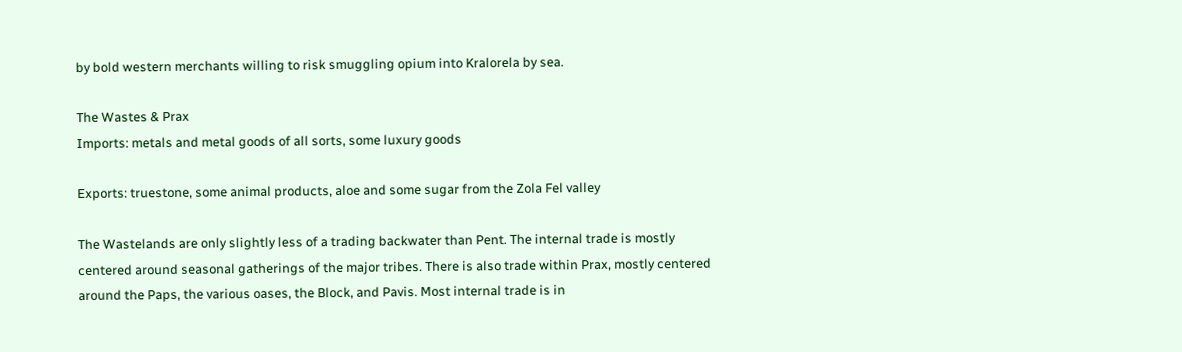by bold western merchants willing to risk smuggling opium into Kralorela by sea.

The Wastes & Prax
Imports: metals and metal goods of all sorts, some luxury goods

Exports: truestone, some animal products, aloe and some sugar from the Zola Fel valley

The Wastelands are only slightly less of a trading backwater than Pent. The internal trade is mostly centered around seasonal gatherings of the major tribes. There is also trade within Prax, mostly centered around the Paps, the various oases, the Block, and Pavis. Most internal trade is in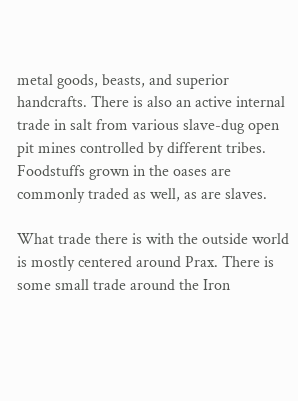metal goods, beasts, and superior handcrafts. There is also an active internal trade in salt from various slave-dug open pit mines controlled by different tribes. Foodstuffs grown in the oases are commonly traded as well, as are slaves.

What trade there is with the outside world is mostly centered around Prax. There is some small trade around the Iron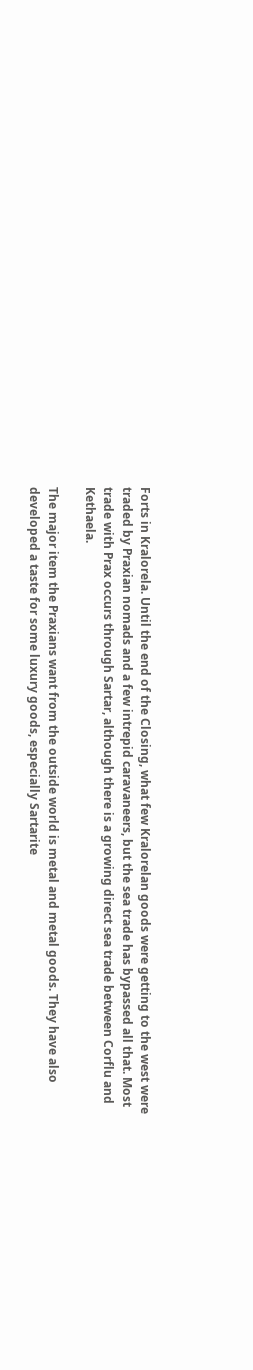Forts in Kralorela. Until the end of the Closing, what few Kralorelan goods were getting to the west were traded by Praxian nomads and a few intrepid caravaneers, but the sea trade has bypassed all that. Most trade with Prax occurs through Sartar, although there is a growing direct sea trade between Corflu and Kethaela.

The major item the Praxians want from the outside world is metal and metal goods. They have also developed a taste for some luxury goods, especially Sartarite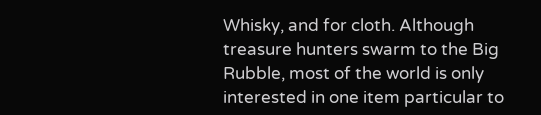Whisky, and for cloth. Although treasure hunters swarm to the Big Rubble, most of the world is only interested in one item particular to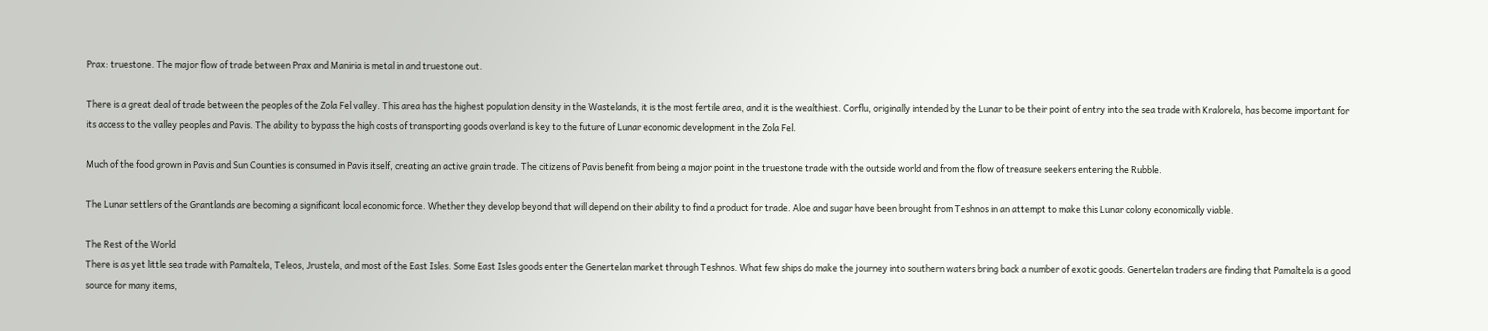Prax: truestone. The major flow of trade between Prax and Maniria is metal in and truestone out.

There is a great deal of trade between the peoples of the Zola Fel valley. This area has the highest population density in the Wastelands, it is the most fertile area, and it is the wealthiest. Corflu, originally intended by the Lunar to be their point of entry into the sea trade with Kralorela, has become important for its access to the valley peoples and Pavis. The ability to bypass the high costs of transporting goods overland is key to the future of Lunar economic development in the Zola Fel.

Much of the food grown in Pavis and Sun Counties is consumed in Pavis itself, creating an active grain trade. The citizens of Pavis benefit from being a major point in the truestone trade with the outside world and from the flow of treasure seekers entering the Rubble.

The Lunar settlers of the Grantlands are becoming a significant local economic force. Whether they develop beyond that will depend on their ability to find a product for trade. Aloe and sugar have been brought from Teshnos in an attempt to make this Lunar colony economically viable.

The Rest of the World
There is as yet little sea trade with Pamaltela, Teleos, Jrustela, and most of the East Isles. Some East Isles goods enter the Genertelan market through Teshnos. What few ships do make the journey into southern waters bring back a number of exotic goods. Genertelan traders are finding that Pamaltela is a good source for many items,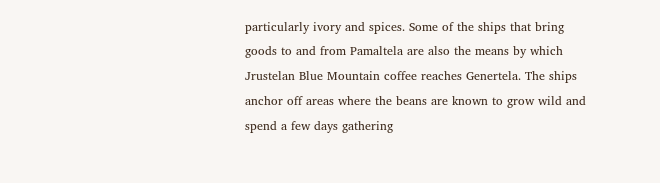particularly ivory and spices. Some of the ships that bring goods to and from Pamaltela are also the means by which Jrustelan Blue Mountain coffee reaches Genertela. The ships anchor off areas where the beans are known to grow wild and spend a few days gathering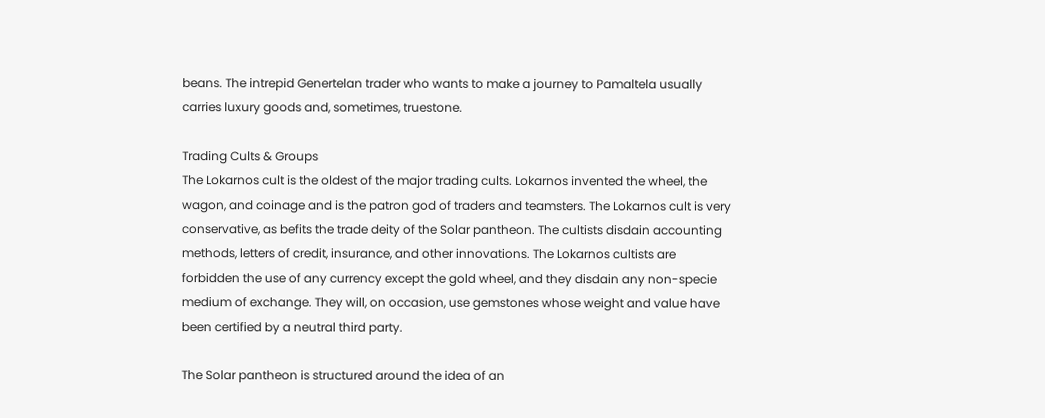beans. The intrepid Genertelan trader who wants to make a journey to Pamaltela usually carries luxury goods and, sometimes, truestone.

Trading Cults & Groups
The Lokarnos cult is the oldest of the major trading cults. Lokarnos invented the wheel, the wagon, and coinage and is the patron god of traders and teamsters. The Lokarnos cult is very conservative, as befits the trade deity of the Solar pantheon. The cultists disdain accounting methods, letters of credit, insurance, and other innovations. The Lokarnos cultists are forbidden the use of any currency except the gold wheel, and they disdain any non-specie medium of exchange. They will, on occasion, use gemstones whose weight and value have been certified by a neutral third party.

The Solar pantheon is structured around the idea of an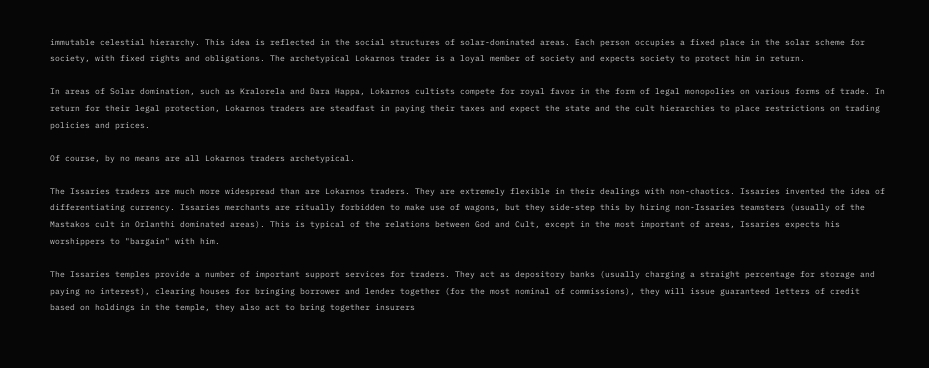immutable celestial hierarchy. This idea is reflected in the social structures of solar-dominated areas. Each person occupies a fixed place in the solar scheme for society, with fixed rights and obligations. The archetypical Lokarnos trader is a loyal member of society and expects society to protect him in return.

In areas of Solar domination, such as Kralorela and Dara Happa, Lokarnos cultists compete for royal favor in the form of legal monopolies on various forms of trade. In return for their legal protection, Lokarnos traders are steadfast in paying their taxes and expect the state and the cult hierarchies to place restrictions on trading policies and prices.

Of course, by no means are all Lokarnos traders archetypical.

The Issaries traders are much more widespread than are Lokarnos traders. They are extremely flexible in their dealings with non-chaotics. Issaries invented the idea of differentiating currency. Issaries merchants are ritually forbidden to make use of wagons, but they side-step this by hiring non-Issaries teamsters (usually of the Mastakos cult in Orlanthi dominated areas). This is typical of the relations between God and Cult, except in the most important of areas, Issaries expects his worshippers to "bargain" with him.

The Issaries temples provide a number of important support services for traders. They act as depository banks (usually charging a straight percentage for storage and paying no interest), clearing houses for bringing borrower and lender together (for the most nominal of commissions), they will issue guaranteed letters of credit based on holdings in the temple, they also act to bring together insurers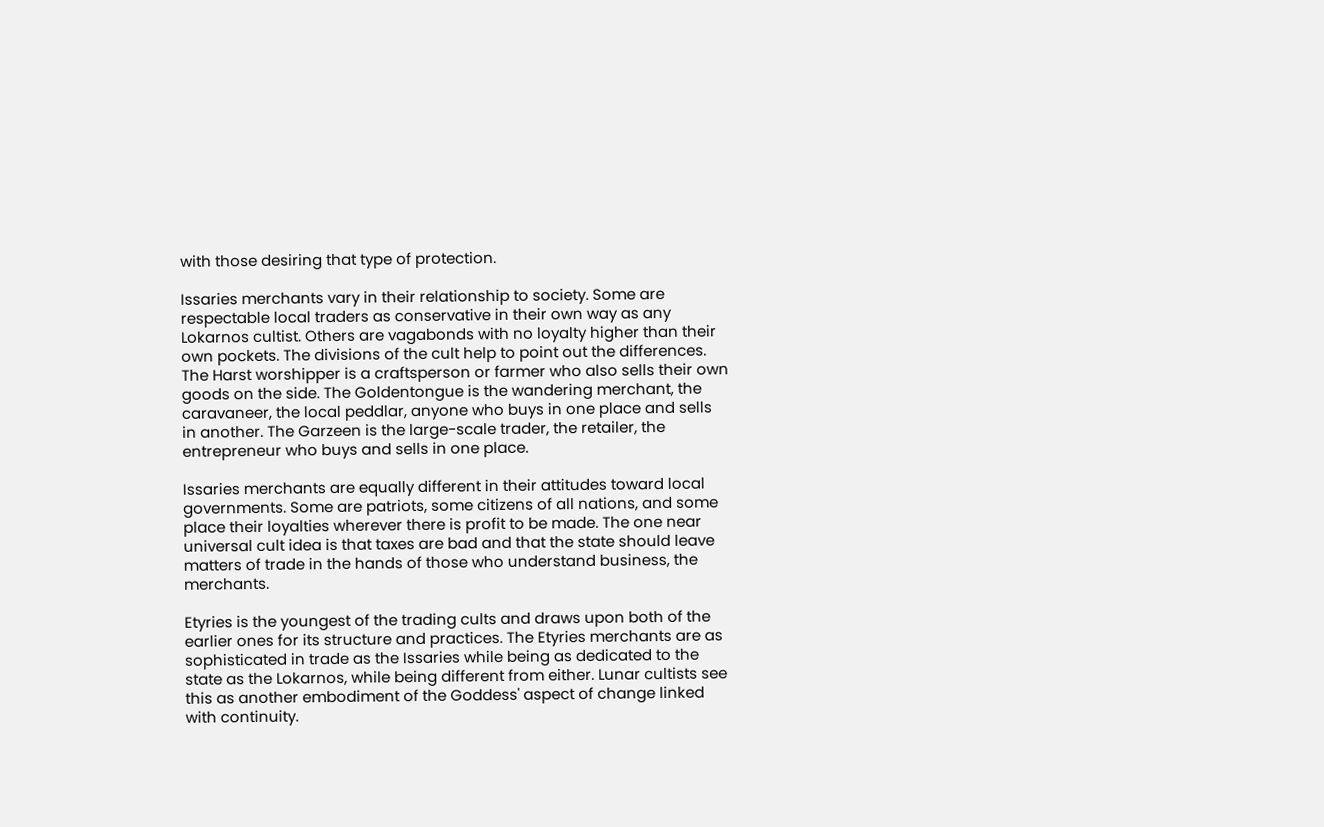with those desiring that type of protection.

Issaries merchants vary in their relationship to society. Some are respectable local traders as conservative in their own way as any Lokarnos cultist. Others are vagabonds with no loyalty higher than their own pockets. The divisions of the cult help to point out the differences. The Harst worshipper is a craftsperson or farmer who also sells their own goods on the side. The Goldentongue is the wandering merchant, the caravaneer, the local peddlar, anyone who buys in one place and sells in another. The Garzeen is the large-scale trader, the retailer, the entrepreneur who buys and sells in one place.

Issaries merchants are equally different in their attitudes toward local governments. Some are patriots, some citizens of all nations, and some place their loyalties wherever there is profit to be made. The one near universal cult idea is that taxes are bad and that the state should leave matters of trade in the hands of those who understand business, the merchants.

Etyries is the youngest of the trading cults and draws upon both of the earlier ones for its structure and practices. The Etyries merchants are as sophisticated in trade as the Issaries while being as dedicated to the state as the Lokarnos, while being different from either. Lunar cultists see this as another embodiment of the Goddess' aspect of change linked with continuity.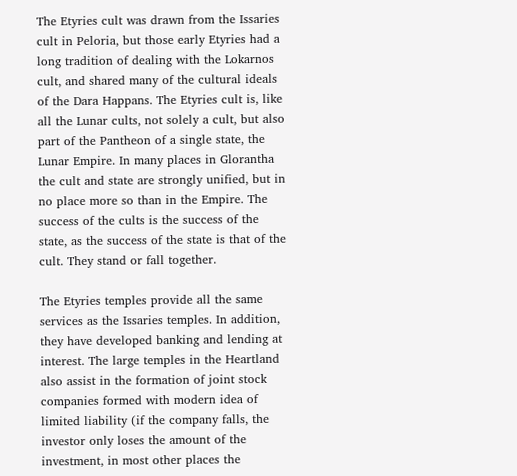The Etyries cult was drawn from the Issaries cult in Peloria, but those early Etyries had a long tradition of dealing with the Lokarnos cult, and shared many of the cultural ideals of the Dara Happans. The Etyries cult is, like all the Lunar cults, not solely a cult, but also part of the Pantheon of a single state, the Lunar Empire. In many places in Glorantha the cult and state are strongly unified, but in no place more so than in the Empire. The success of the cults is the success of the state, as the success of the state is that of the cult. They stand or fall together.

The Etyries temples provide all the same services as the Issaries temples. In addition, they have developed banking and lending at interest. The large temples in the Heartland also assist in the formation of joint stock companies formed with modern idea of limited liability (if the company falls, the investor only loses the amount of the investment, in most other places the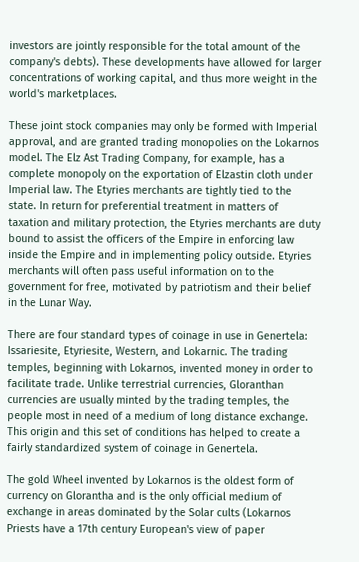investors are jointly responsible for the total amount of the company's debts). These developments have allowed for larger concentrations of working capital, and thus more weight in the world's marketplaces.

These joint stock companies may only be formed with Imperial approval, and are granted trading monopolies on the Lokarnos model. The Elz Ast Trading Company, for example, has a complete monopoly on the exportation of Elzastin cloth under Imperial law. The Etyries merchants are tightly tied to the state. In return for preferential treatment in matters of taxation and military protection, the Etyries merchants are duty bound to assist the officers of the Empire in enforcing law inside the Empire and in implementing policy outside. Etyries merchants will often pass useful information on to the government for free, motivated by patriotism and their belief in the Lunar Way.

There are four standard types of coinage in use in Genertela: Issariesite, Etyriesite, Western, and Lokarnic. The trading temples, beginning with Lokarnos, invented money in order to facilitate trade. Unlike terrestrial currencies, Gloranthan currencies are usually minted by the trading temples, the people most in need of a medium of long distance exchange. This origin and this set of conditions has helped to create a fairly standardized system of coinage in Genertela.

The gold Wheel invented by Lokarnos is the oldest form of currency on Glorantha and is the only official medium of exchange in areas dominated by the Solar cults (Lokarnos Priests have a 17th century European's view of paper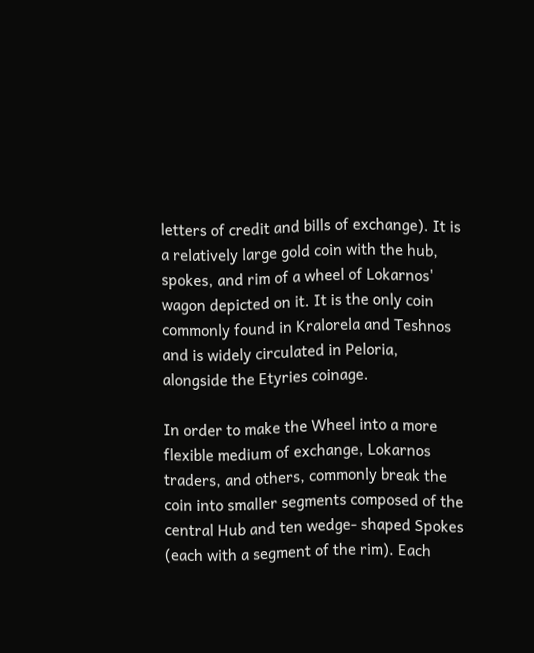letters of credit and bills of exchange). It is a relatively large gold coin with the hub, spokes, and rim of a wheel of Lokarnos' wagon depicted on it. It is the only coin commonly found in Kralorela and Teshnos and is widely circulated in Peloria, alongside the Etyries coinage.

In order to make the Wheel into a more flexible medium of exchange, Lokarnos traders, and others, commonly break the coin into smaller segments composed of the central Hub and ten wedge- shaped Spokes (each with a segment of the rim). Each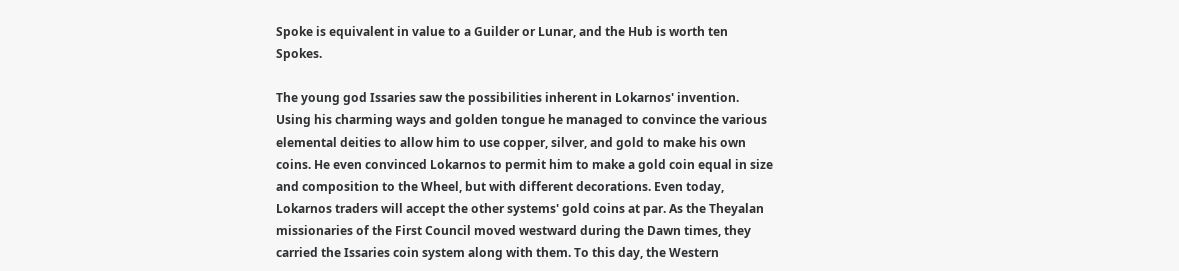Spoke is equivalent in value to a Guilder or Lunar, and the Hub is worth ten Spokes.

The young god Issaries saw the possibilities inherent in Lokarnos' invention. Using his charming ways and golden tongue he managed to convince the various elemental deities to allow him to use copper, silver, and gold to make his own coins. He even convinced Lokarnos to permit him to make a gold coin equal in size and composition to the Wheel, but with different decorations. Even today, Lokarnos traders will accept the other systems' gold coins at par. As the Theyalan missionaries of the First Council moved westward during the Dawn times, they carried the Issaries coin system along with them. To this day, the Western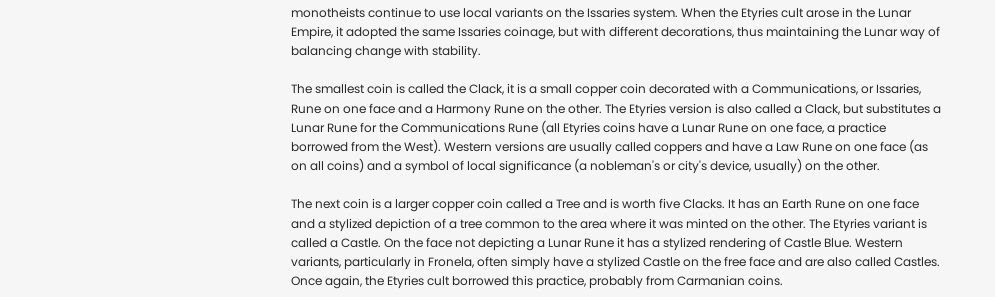monotheists continue to use local variants on the Issaries system. When the Etyries cult arose in the Lunar Empire, it adopted the same Issaries coinage, but with different decorations, thus maintaining the Lunar way of balancing change with stability.

The smallest coin is called the Clack, it is a small copper coin decorated with a Communications, or Issaries, Rune on one face and a Harmony Rune on the other. The Etyries version is also called a Clack, but substitutes a Lunar Rune for the Communications Rune (all Etyries coins have a Lunar Rune on one face, a practice borrowed from the West). Western versions are usually called coppers and have a Law Rune on one face (as on all coins) and a symbol of local significance (a nobleman's or city's device, usually) on the other.

The next coin is a larger copper coin called a Tree and is worth five Clacks. It has an Earth Rune on one face and a stylized depiction of a tree common to the area where it was minted on the other. The Etyries variant is called a Castle. On the face not depicting a Lunar Rune it has a stylized rendering of Castle Blue. Western variants, particularly in Fronela, often simply have a stylized Castle on the free face and are also called Castles. Once again, the Etyries cult borrowed this practice, probably from Carmanian coins.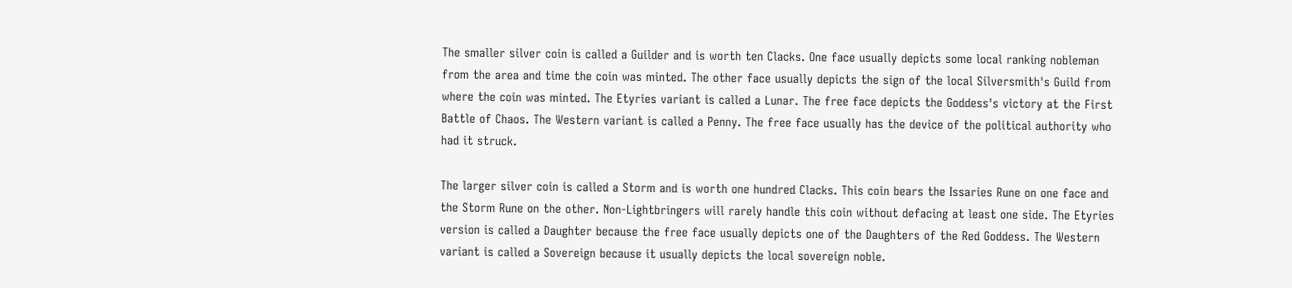The smaller silver coin is called a Guilder and is worth ten Clacks. One face usually depicts some local ranking nobleman from the area and time the coin was minted. The other face usually depicts the sign of the local Silversmith's Guild from where the coin was minted. The Etyries variant is called a Lunar. The free face depicts the Goddess's victory at the First Battle of Chaos. The Western variant is called a Penny. The free face usually has the device of the political authority who had it struck.

The larger silver coin is called a Storm and is worth one hundred Clacks. This coin bears the Issaries Rune on one face and the Storm Rune on the other. Non-Lightbringers will rarely handle this coin without defacing at least one side. The Etyries version is called a Daughter because the free face usually depicts one of the Daughters of the Red Goddess. The Western variant is called a Sovereign because it usually depicts the local sovereign noble.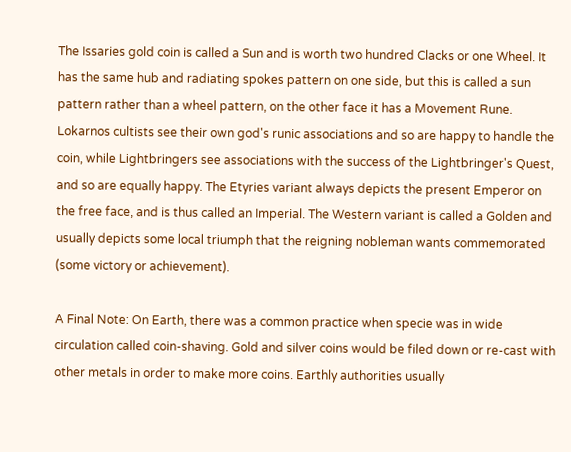The Issaries gold coin is called a Sun and is worth two hundred Clacks or one Wheel. It has the same hub and radiating spokes pattern on one side, but this is called a sun pattern rather than a wheel pattern, on the other face it has a Movement Rune. Lokarnos cultists see their own god's runic associations and so are happy to handle the coin, while Lightbringers see associations with the success of the Lightbringer's Quest, and so are equally happy. The Etyries variant always depicts the present Emperor on the free face, and is thus called an Imperial. The Western variant is called a Golden and usually depicts some local triumph that the reigning nobleman wants commemorated (some victory or achievement).

A Final Note: On Earth, there was a common practice when specie was in wide circulation called coin-shaving. Gold and silver coins would be filed down or re-cast with other metals in order to make more coins. Earthly authorities usually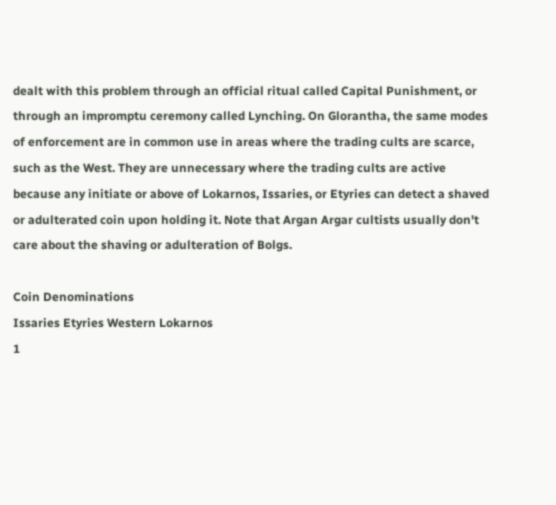dealt with this problem through an official ritual called Capital Punishment, or through an impromptu ceremony called Lynching. On Glorantha, the same modes of enforcement are in common use in areas where the trading cults are scarce, such as the West. They are unnecessary where the trading cults are active because any initiate or above of Lokarnos, Issaries, or Etyries can detect a shaved or adulterated coin upon holding it. Note that Argan Argar cultists usually don't care about the shaving or adulteration of Bolgs.

Coin Denominations
Issaries Etyries Western Lokarnos
1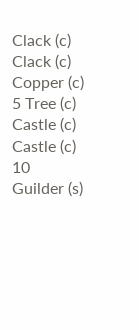Clack (c) Clack (c) Copper (c)
5 Tree (c) Castle (c) Castle (c)
10 Guilder (s)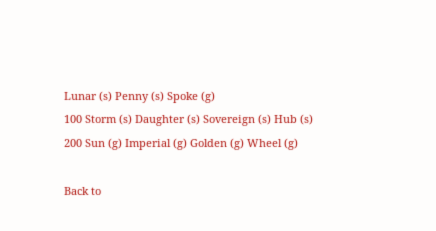Lunar (s) Penny (s) Spoke (g)
100 Storm (s) Daughter (s) Sovereign (s) Hub (s)
200 Sun (g) Imperial (g) Golden (g) Wheel (g)

Back to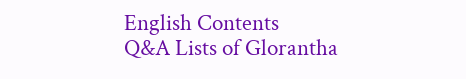English Contents
Q&A Lists of Glorantha